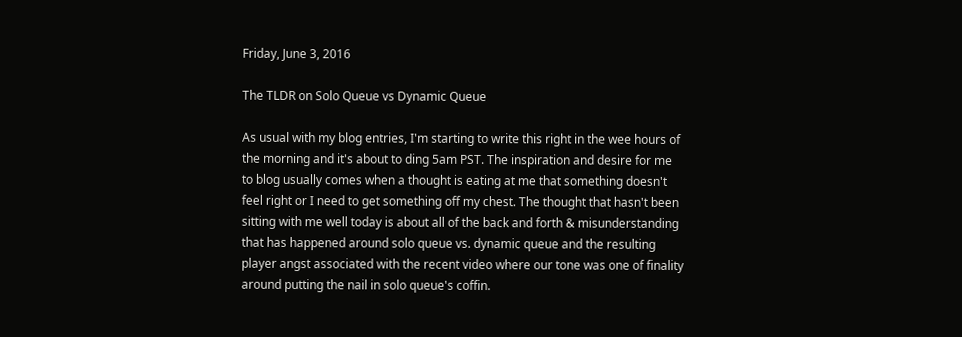Friday, June 3, 2016

The TLDR on Solo Queue vs Dynamic Queue

As usual with my blog entries, I'm starting to write this right in the wee hours of the morning and it's about to ding 5am PST. The inspiration and desire for me to blog usually comes when a thought is eating at me that something doesn't feel right or I need to get something off my chest. The thought that hasn't been sitting with me well today is about all of the back and forth & misunderstanding that has happened around solo queue vs. dynamic queue and the resulting player angst associated with the recent video where our tone was one of finality around putting the nail in solo queue's coffin.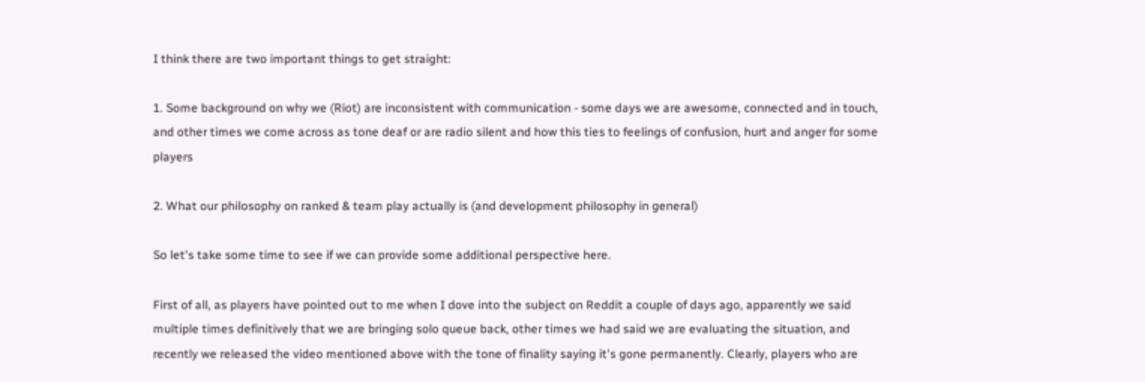I think there are two important things to get straight:

1. Some background on why we (Riot) are inconsistent with communication - some days we are awesome, connected and in touch, and other times we come across as tone deaf or are radio silent and how this ties to feelings of confusion, hurt and anger for some players

2. What our philosophy on ranked & team play actually is (and development philosophy in general)

So let's take some time to see if we can provide some additional perspective here.

First of all, as players have pointed out to me when I dove into the subject on Reddit a couple of days ago, apparently we said multiple times definitively that we are bringing solo queue back, other times we had said we are evaluating the situation, and recently we released the video mentioned above with the tone of finality saying it's gone permanently. Clearly, players who are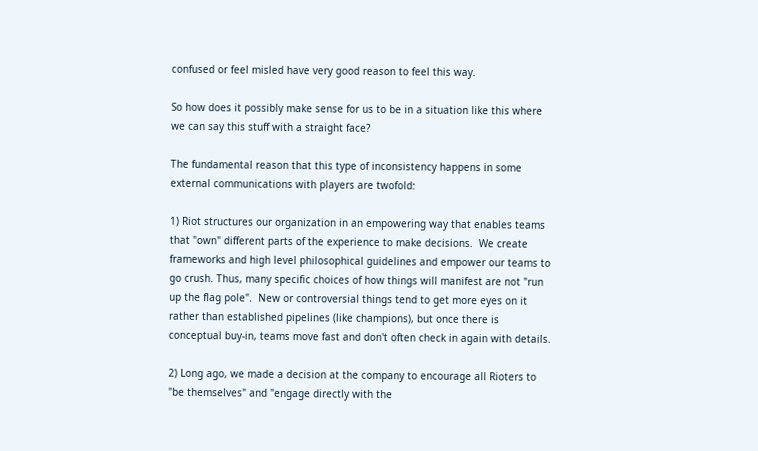confused or feel misled have very good reason to feel this way.

So how does it possibly make sense for us to be in a situation like this where we can say this stuff with a straight face?

The fundamental reason that this type of inconsistency happens in some external communications with players are twofold:

1) Riot structures our organization in an empowering way that enables teams that "own" different parts of the experience to make decisions.  We create frameworks and high level philosophical guidelines and empower our teams to go crush. Thus, many specific choices of how things will manifest are not "run up the flag pole".  New or controversial things tend to get more eyes on it rather than established pipelines (like champions), but once there is conceptual buy-in, teams move fast and don't often check in again with details.

2) Long ago, we made a decision at the company to encourage all Rioters to "be themselves" and "engage directly with the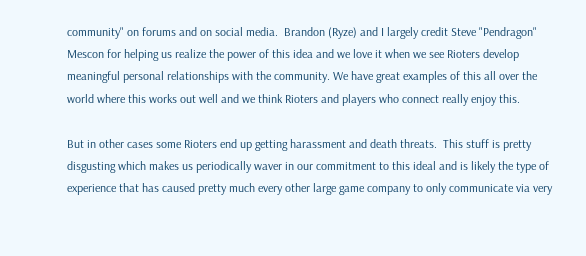community" on forums and on social media.  Brandon (Ryze) and I largely credit Steve "Pendragon" Mescon for helping us realize the power of this idea and we love it when we see Rioters develop meaningful personal relationships with the community. We have great examples of this all over the world where this works out well and we think Rioters and players who connect really enjoy this.

But in other cases some Rioters end up getting harassment and death threats.  This stuff is pretty disgusting which makes us periodically waver in our commitment to this ideal and is likely the type of experience that has caused pretty much every other large game company to only communicate via very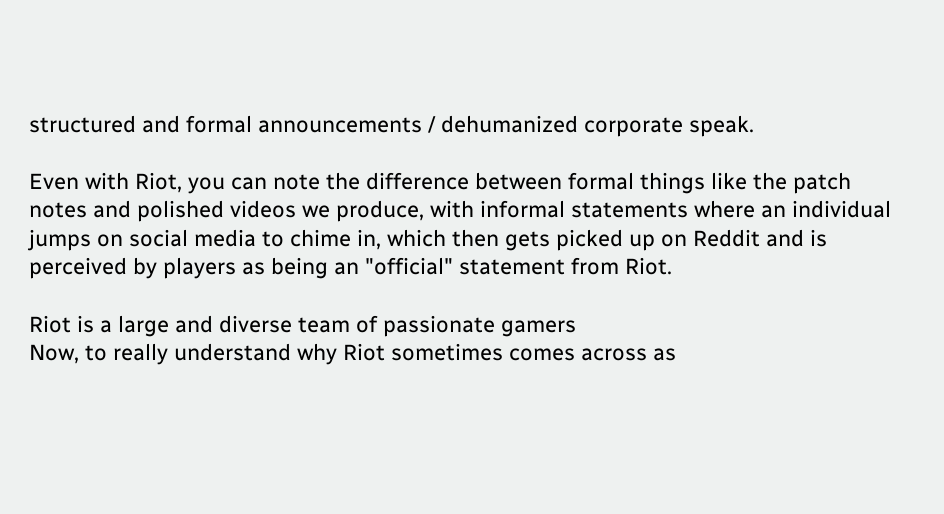structured and formal announcements / dehumanized corporate speak.

Even with Riot, you can note the difference between formal things like the patch notes and polished videos we produce, with informal statements where an individual jumps on social media to chime in, which then gets picked up on Reddit and is perceived by players as being an "official" statement from Riot.

Riot is a large and diverse team of passionate gamers
Now, to really understand why Riot sometimes comes across as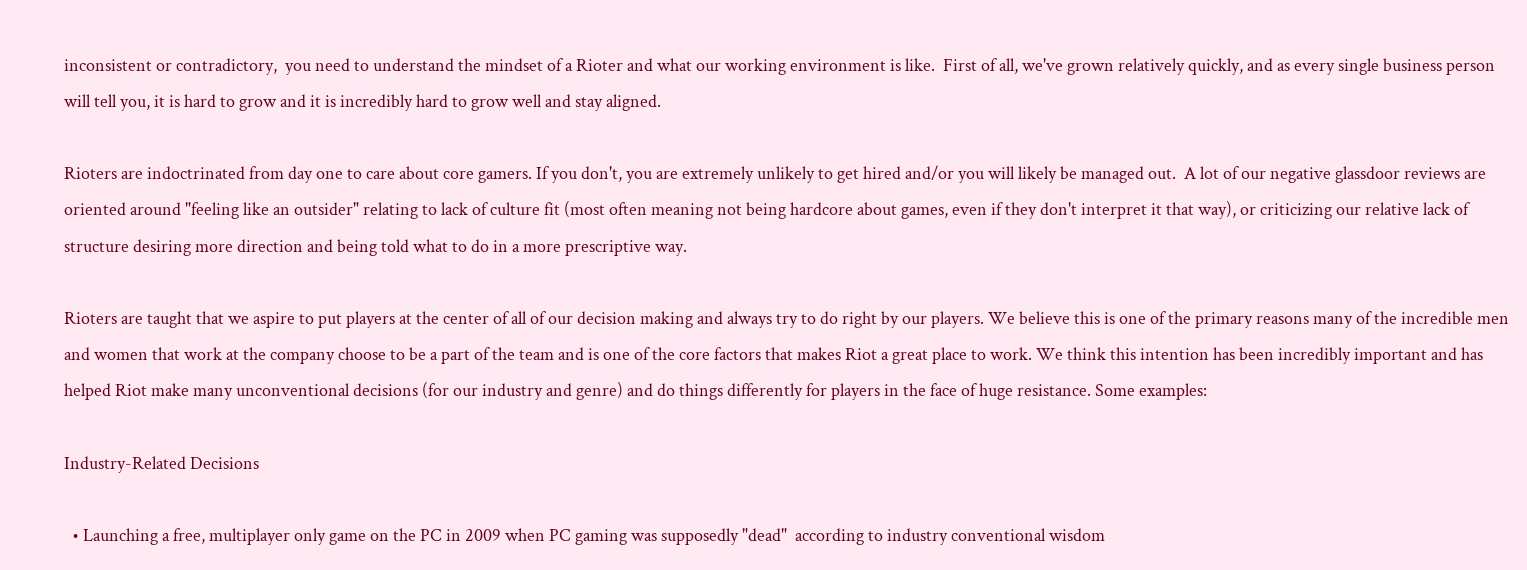inconsistent or contradictory,  you need to understand the mindset of a Rioter and what our working environment is like.  First of all, we've grown relatively quickly, and as every single business person will tell you, it is hard to grow and it is incredibly hard to grow well and stay aligned.

Rioters are indoctrinated from day one to care about core gamers. If you don't, you are extremely unlikely to get hired and/or you will likely be managed out.  A lot of our negative glassdoor reviews are oriented around "feeling like an outsider" relating to lack of culture fit (most often meaning not being hardcore about games, even if they don't interpret it that way), or criticizing our relative lack of structure desiring more direction and being told what to do in a more prescriptive way.

Rioters are taught that we aspire to put players at the center of all of our decision making and always try to do right by our players. We believe this is one of the primary reasons many of the incredible men and women that work at the company choose to be a part of the team and is one of the core factors that makes Riot a great place to work. We think this intention has been incredibly important and has helped Riot make many unconventional decisions (for our industry and genre) and do things differently for players in the face of huge resistance. Some examples:

Industry-Related Decisions

  • Launching a free, multiplayer only game on the PC in 2009 when PC gaming was supposedly "dead"  according to industry conventional wisdom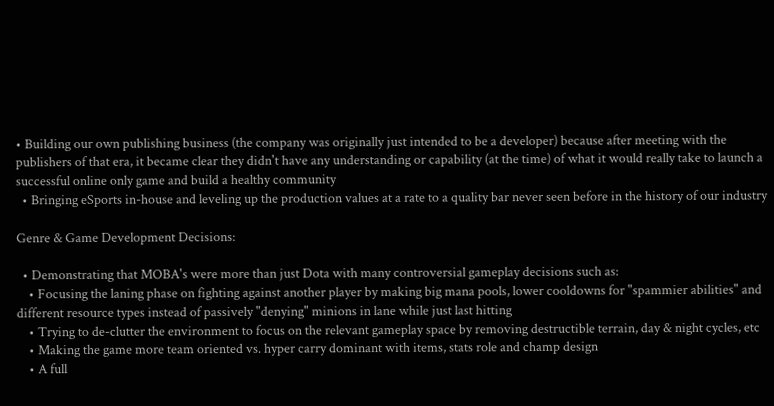• Building our own publishing business (the company was originally just intended to be a developer) because after meeting with the publishers of that era, it became clear they didn't have any understanding or capability (at the time) of what it would really take to launch a successful online only game and build a healthy community
  • Bringing eSports in-house and leveling up the production values at a rate to a quality bar never seen before in the history of our industry

Genre & Game Development Decisions:

  • Demonstrating that MOBA's were more than just Dota with many controversial gameplay decisions such as:
    • Focusing the laning phase on fighting against another player by making big mana pools, lower cooldowns for "spammier abilities" and different resource types instead of passively "denying" minions in lane while just last hitting
    • Trying to de-clutter the environment to focus on the relevant gameplay space by removing destructible terrain, day & night cycles, etc
    • Making the game more team oriented vs. hyper carry dominant with items, stats role and champ design
    • A full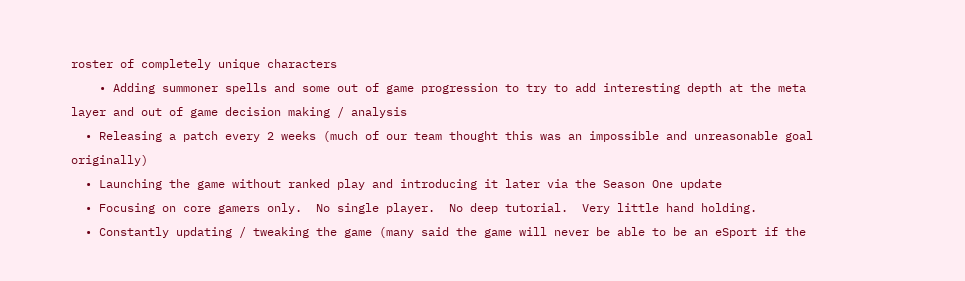roster of completely unique characters
    • Adding summoner spells and some out of game progression to try to add interesting depth at the meta layer and out of game decision making / analysis
  • Releasing a patch every 2 weeks (much of our team thought this was an impossible and unreasonable goal originally)
  • Launching the game without ranked play and introducing it later via the Season One update
  • Focusing on core gamers only.  No single player.  No deep tutorial.  Very little hand holding.
  • Constantly updating / tweaking the game (many said the game will never be able to be an eSport if the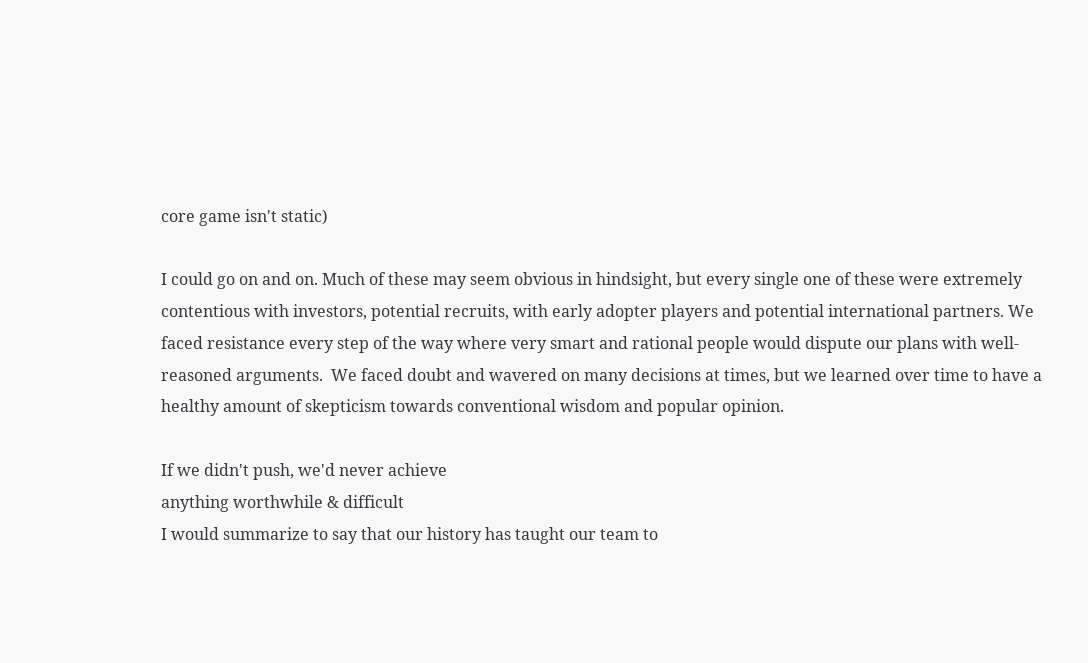core game isn't static)

I could go on and on. Much of these may seem obvious in hindsight, but every single one of these were extremely contentious with investors, potential recruits, with early adopter players and potential international partners. We faced resistance every step of the way where very smart and rational people would dispute our plans with well-reasoned arguments.  We faced doubt and wavered on many decisions at times, but we learned over time to have a healthy amount of skepticism towards conventional wisdom and popular opinion.

If we didn't push, we'd never achieve
anything worthwhile & difficult
I would summarize to say that our history has taught our team to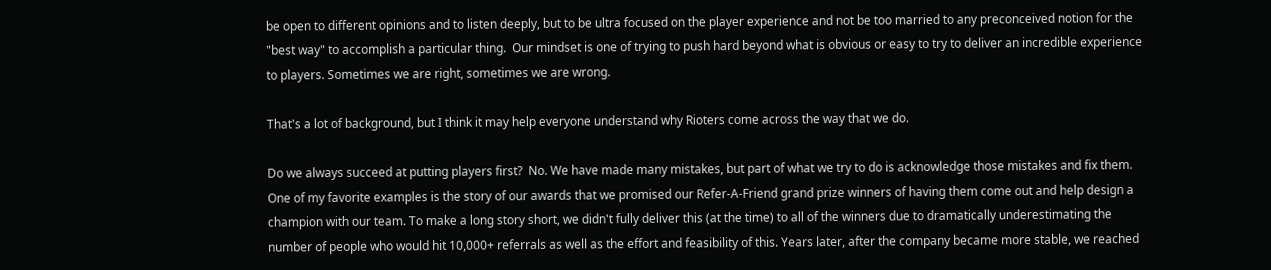be open to different opinions and to listen deeply, but to be ultra focused on the player experience and not be too married to any preconceived notion for the "best way" to accomplish a particular thing.  Our mindset is one of trying to push hard beyond what is obvious or easy to try to deliver an incredible experience to players. Sometimes we are right, sometimes we are wrong.

That's a lot of background, but I think it may help everyone understand why Rioters come across the way that we do.

Do we always succeed at putting players first?  No. We have made many mistakes, but part of what we try to do is acknowledge those mistakes and fix them. One of my favorite examples is the story of our awards that we promised our Refer-A-Friend grand prize winners of having them come out and help design a champion with our team. To make a long story short, we didn't fully deliver this (at the time) to all of the winners due to dramatically underestimating the number of people who would hit 10,000+ referrals as well as the effort and feasibility of this. Years later, after the company became more stable, we reached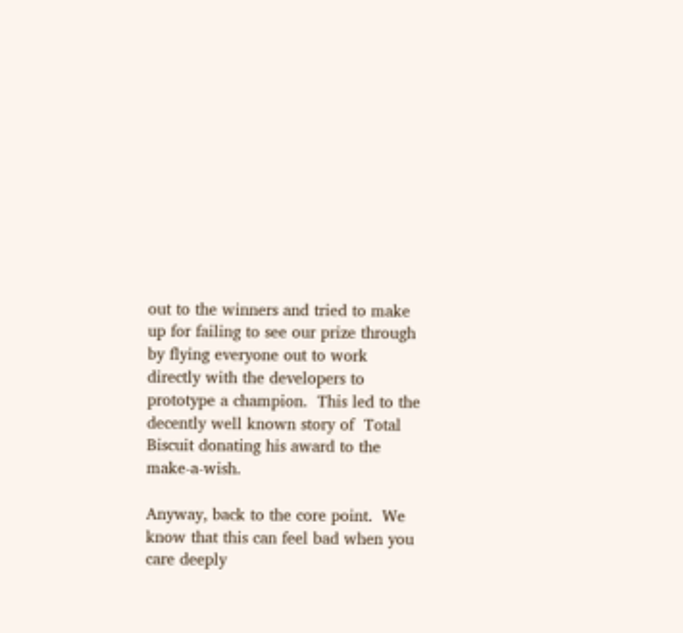out to the winners and tried to make up for failing to see our prize through by flying everyone out to work directly with the developers to prototype a champion.  This led to the decently well known story of  Total Biscuit donating his award to the make-a-wish.

Anyway, back to the core point.  We know that this can feel bad when you care deeply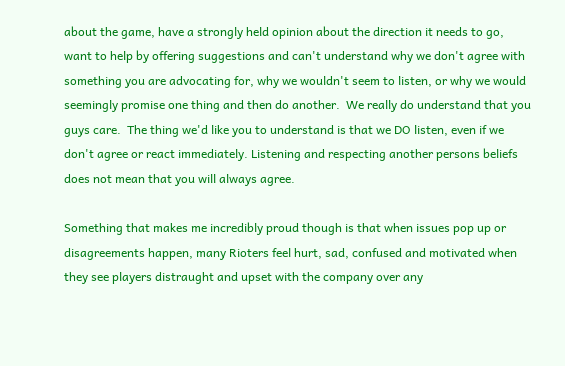about the game, have a strongly held opinion about the direction it needs to go, want to help by offering suggestions and can't understand why we don't agree with something you are advocating for, why we wouldn't seem to listen, or why we would seemingly promise one thing and then do another.  We really do understand that you guys care.  The thing we'd like you to understand is that we DO listen, even if we don't agree or react immediately. Listening and respecting another persons beliefs does not mean that you will always agree.

Something that makes me incredibly proud though is that when issues pop up or disagreements happen, many Rioters feel hurt, sad, confused and motivated when they see players distraught and upset with the company over any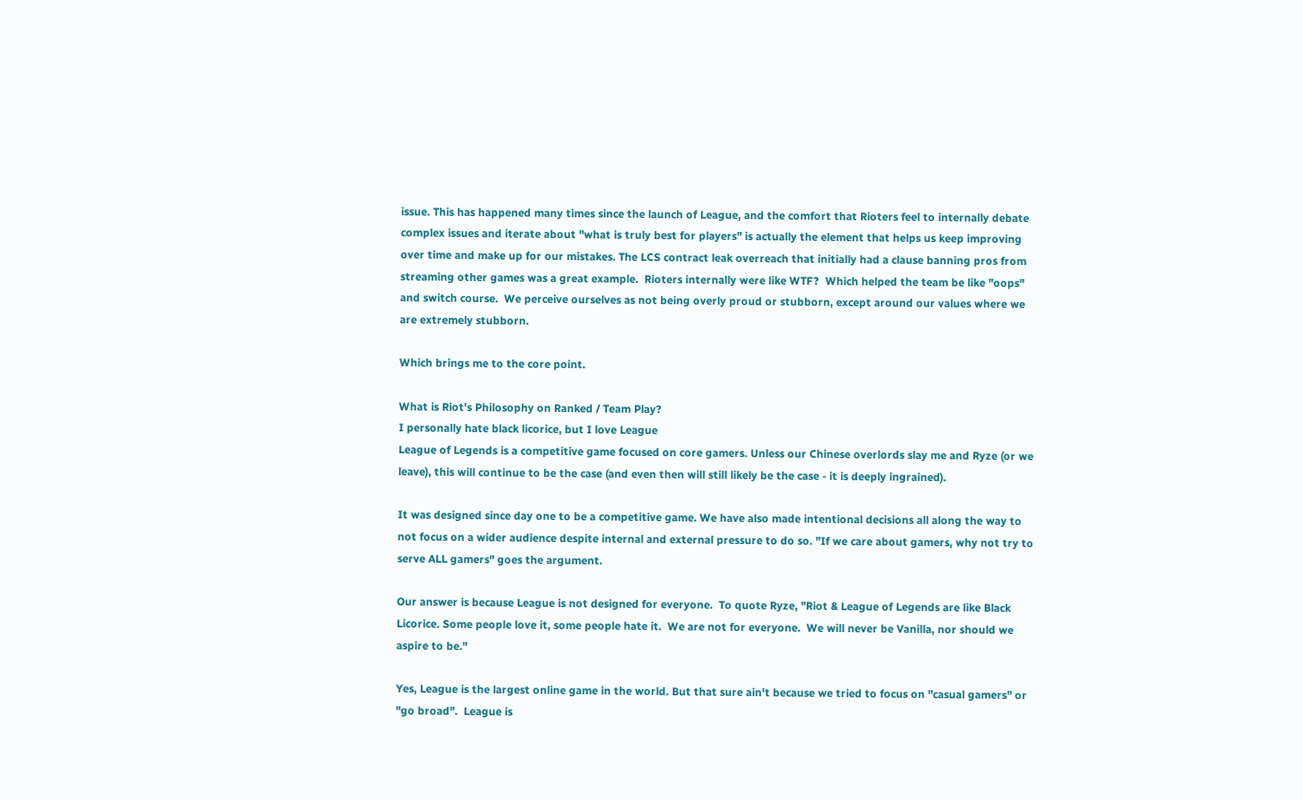issue. This has happened many times since the launch of League, and the comfort that Rioters feel to internally debate complex issues and iterate about "what is truly best for players" is actually the element that helps us keep improving over time and make up for our mistakes. The LCS contract leak overreach that initially had a clause banning pros from streaming other games was a great example.  Rioters internally were like WTF?  Which helped the team be like "oops" and switch course.  We perceive ourselves as not being overly proud or stubborn, except around our values where we are extremely stubborn.

Which brings me to the core point.

What is Riot's Philosophy on Ranked / Team Play?
I personally hate black licorice, but I love League
League of Legends is a competitive game focused on core gamers. Unless our Chinese overlords slay me and Ryze (or we leave), this will continue to be the case (and even then will still likely be the case - it is deeply ingrained).

It was designed since day one to be a competitive game. We have also made intentional decisions all along the way to not focus on a wider audience despite internal and external pressure to do so. "If we care about gamers, why not try to serve ALL gamers" goes the argument.

Our answer is because League is not designed for everyone.  To quote Ryze, "Riot & League of Legends are like Black Licorice. Some people love it, some people hate it.  We are not for everyone.  We will never be Vanilla, nor should we aspire to be."

Yes, League is the largest online game in the world. But that sure ain't because we tried to focus on "casual gamers" or "go broad".  League is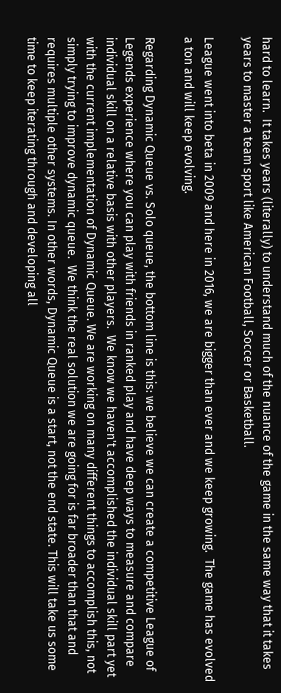hard to learn.  It takes years (literally) to understand much of the nuance of the game in the same way that it takes years to master a team sport like American Football, Soccer or Basketball.

League went into beta in 2009 and here in 2016, we are bigger than ever and we keep growing.  The game has evolved a ton and will keep evolving.

Regarding Dynamic Queue vs. Solo queue, the bottom line is this: we believe we can create a competitive League of Legends experience where you can play with friends in ranked play and have deep ways to measure and compare individual skill on a relative basis with other players.  We know we haven't accomplished the individual skill part yet with the current implementation of Dynamic Queue. We are working on many different things to accomplish this, not simply trying to improve dynamic queue.  We think the real solution we are going for is far broader than that and requires multiple other systems. In other words, Dynamic Queue is a start, not the end state. This will take us some time to keep iterating through and developing all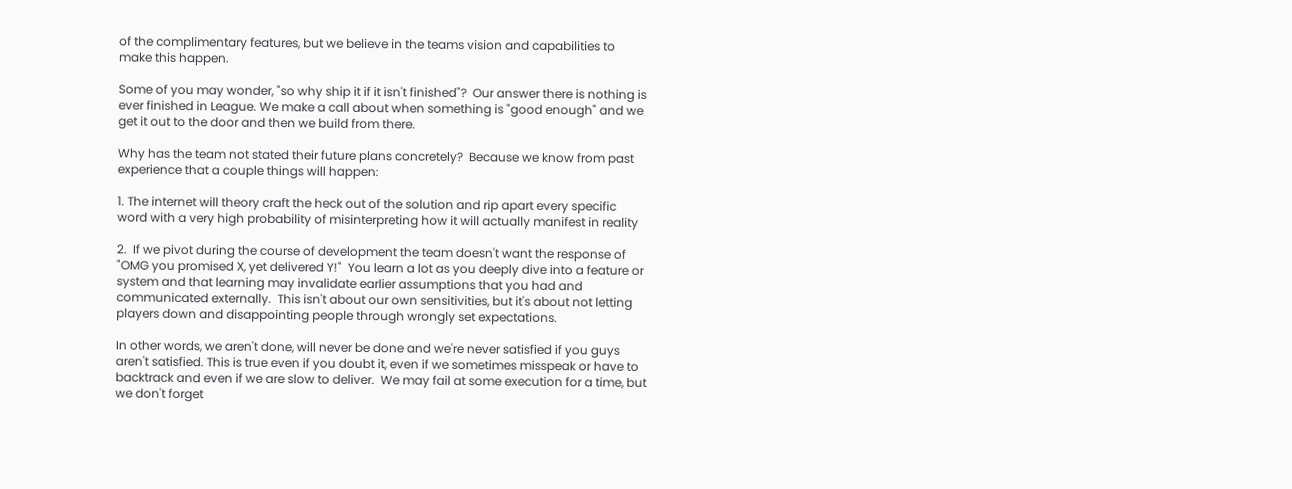of the complimentary features, but we believe in the teams vision and capabilities to make this happen.

Some of you may wonder, "so why ship it if it isn't finished"?  Our answer there is nothing is ever finished in League. We make a call about when something is "good enough" and we get it out to the door and then we build from there.

Why has the team not stated their future plans concretely?  Because we know from past experience that a couple things will happen:

1. The internet will theory craft the heck out of the solution and rip apart every specific word with a very high probability of misinterpreting how it will actually manifest in reality

2.  If we pivot during the course of development the team doesn't want the response of "OMG you promised X, yet delivered Y!"  You learn a lot as you deeply dive into a feature or system and that learning may invalidate earlier assumptions that you had and communicated externally.  This isn't about our own sensitivities, but it's about not letting players down and disappointing people through wrongly set expectations.

In other words, we aren't done, will never be done and we're never satisfied if you guys aren't satisfied. This is true even if you doubt it, even if we sometimes misspeak or have to backtrack and even if we are slow to deliver.  We may fail at some execution for a time, but we don't forget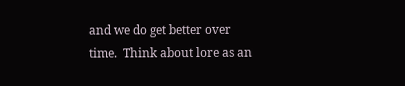and we do get better over time.  Think about lore as an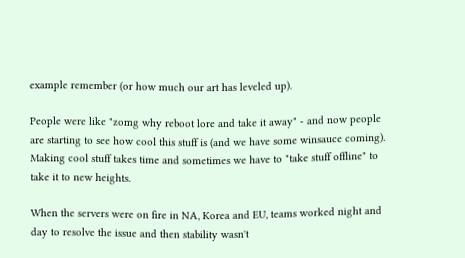example remember (or how much our art has leveled up).

People were like "zomg why reboot lore and take it away" - and now people are starting to see how cool this stuff is (and we have some winsauce coming).  Making cool stuff takes time and sometimes we have to "take stuff offline" to take it to new heights.

When the servers were on fire in NA, Korea and EU, teams worked night and day to resolve the issue and then stability wasn't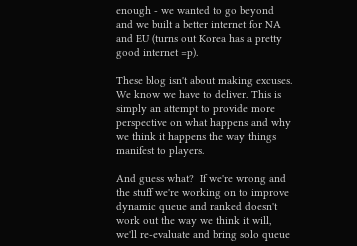enough - we wanted to go beyond and we built a better internet for NA and EU (turns out Korea has a pretty good internet =p).

These blog isn't about making excuses. We know we have to deliver. This is simply an attempt to provide more perspective on what happens and why we think it happens the way things manifest to players.

And guess what?  If we're wrong and the stuff we're working on to improve dynamic queue and ranked doesn't work out the way we think it will, we'll re-evaluate and bring solo queue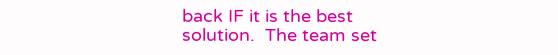back IF it is the best solution.  The team set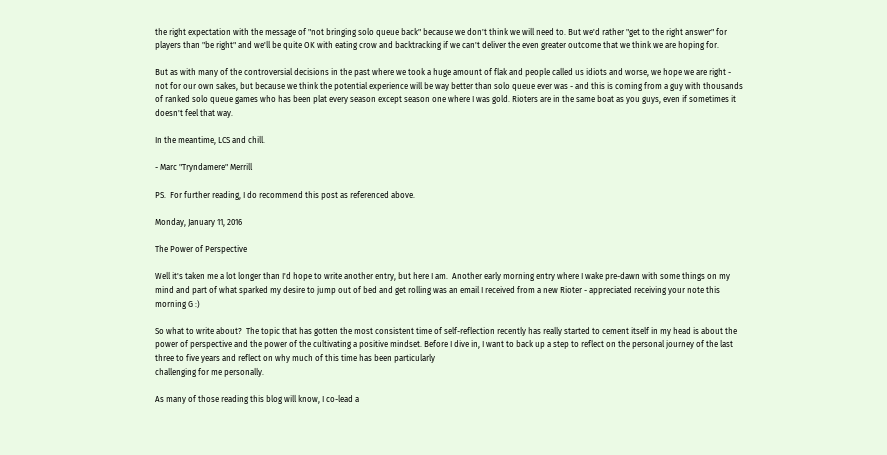the right expectation with the message of "not bringing solo queue back" because we don't think we will need to. But we'd rather "get to the right answer" for players than "be right" and we'll be quite OK with eating crow and backtracking if we can't deliver the even greater outcome that we think we are hoping for.

But as with many of the controversial decisions in the past where we took a huge amount of flak and people called us idiots and worse, we hope we are right - not for our own sakes, but because we think the potential experience will be way better than solo queue ever was - and this is coming from a guy with thousands of ranked solo queue games who has been plat every season except season one where I was gold. Rioters are in the same boat as you guys, even if sometimes it doesn't feel that way.

In the meantime, LCS and chill.

- Marc "Tryndamere" Merrill

PS.  For further reading, I do recommend this post as referenced above.

Monday, January 11, 2016

The Power of Perspective

Well it's taken me a lot longer than I'd hope to write another entry, but here I am.  Another early morning entry where I wake pre-dawn with some things on my mind and part of what sparked my desire to jump out of bed and get rolling was an email I received from a new Rioter - appreciated receiving your note this morning G :)

So what to write about?  The topic that has gotten the most consistent time of self-reflection recently has really started to cement itself in my head is about the power of perspective and the power of the cultivating a positive mindset. Before I dive in, I want to back up a step to reflect on the personal journey of the last three to five years and reflect on why much of this time has been particularly
challenging for me personally.

As many of those reading this blog will know, I co-lead a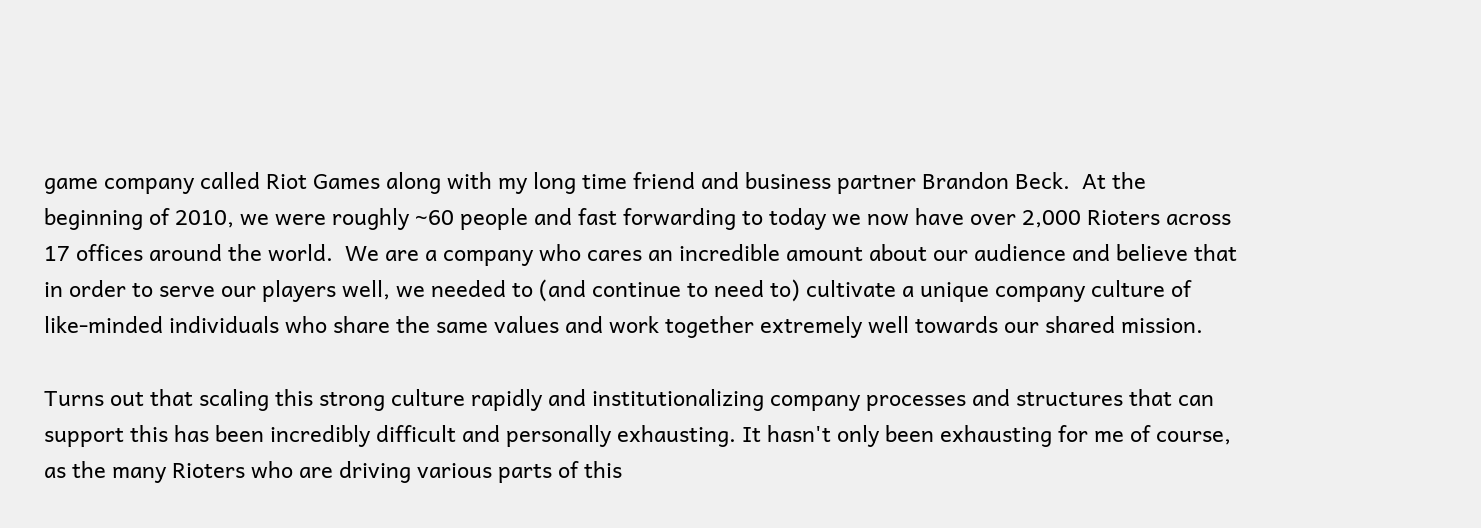game company called Riot Games along with my long time friend and business partner Brandon Beck.  At the beginning of 2010, we were roughly ~60 people and fast forwarding to today we now have over 2,000 Rioters across 17 offices around the world.  We are a company who cares an incredible amount about our audience and believe that in order to serve our players well, we needed to (and continue to need to) cultivate a unique company culture of like-minded individuals who share the same values and work together extremely well towards our shared mission.

Turns out that scaling this strong culture rapidly and institutionalizing company processes and structures that can support this has been incredibly difficult and personally exhausting. It hasn't only been exhausting for me of course, as the many Rioters who are driving various parts of this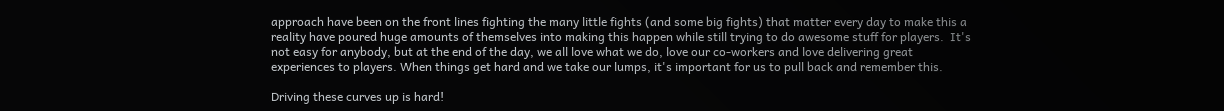approach have been on the front lines fighting the many little fights (and some big fights) that matter every day to make this a reality have poured huge amounts of themselves into making this happen while still trying to do awesome stuff for players.  It's not easy for anybody, but at the end of the day, we all love what we do, love our co-workers and love delivering great experiences to players. When things get hard and we take our lumps, it's important for us to pull back and remember this.

Driving these curves up is hard!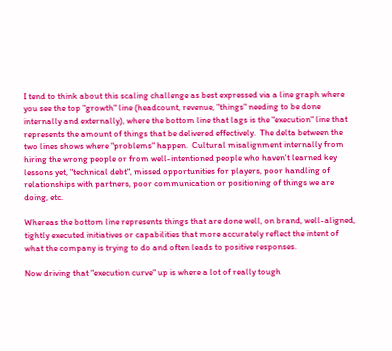I tend to think about this scaling challenge as best expressed via a line graph where you see the top "growth" line (headcount, revenue, "things" needing to be done internally and externally), where the bottom line that lags is the "execution" line that represents the amount of things that be delivered effectively.  The delta between the two lines shows where "problems" happen.  Cultural misalignment internally from hiring the wrong people or from well-intentioned people who haven't learned key lessons yet, "technical debt", missed opportunities for players, poor handling of relationships with partners, poor communication or positioning of things we are doing, etc.

Whereas the bottom line represents things that are done well, on brand, well-aligned, tightly executed initiatives or capabilities that more accurately reflect the intent of what the company is trying to do and often leads to positive responses.

Now driving that "execution curve" up is where a lot of really tough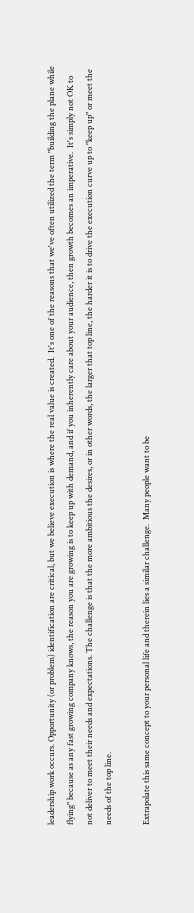leadership work occurs. Opportunity (or problem) identification are critical, but we believe execution is where the real value is created.  It's one of the reasons that we've often utilized the term "building the plane while flying" because as any fast growing company knows, the reason you are growing is to keep up with demand, and if you inherently care about your audience, then growth becomes an imperative.  It's simply not OK to not deliver to meet their needs and expectations. The challenge is that the more ambitious the desires, or in other words, the larger that top line, the harder it is to drive the execution curve up to "keep up" or meet the needs of the top line.

Extrapolate this same concept to your personal life and therein lies a similar challenge.  Many people want to be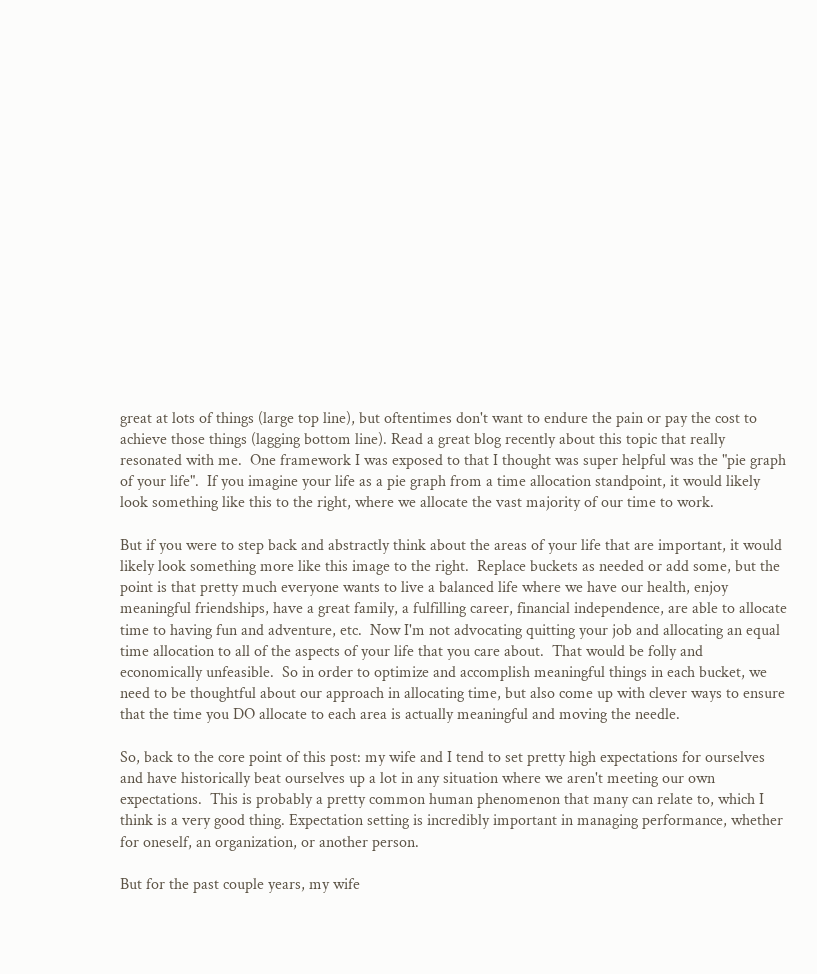great at lots of things (large top line), but oftentimes don't want to endure the pain or pay the cost to achieve those things (lagging bottom line). Read a great blog recently about this topic that really resonated with me.  One framework I was exposed to that I thought was super helpful was the "pie graph of your life".  If you imagine your life as a pie graph from a time allocation standpoint, it would likely look something like this to the right, where we allocate the vast majority of our time to work.

But if you were to step back and abstractly think about the areas of your life that are important, it would likely look something more like this image to the right.  Replace buckets as needed or add some, but the point is that pretty much everyone wants to live a balanced life where we have our health, enjoy meaningful friendships, have a great family, a fulfilling career, financial independence, are able to allocate time to having fun and adventure, etc.  Now I'm not advocating quitting your job and allocating an equal time allocation to all of the aspects of your life that you care about.  That would be folly and economically unfeasible.  So in order to optimize and accomplish meaningful things in each bucket, we need to be thoughtful about our approach in allocating time, but also come up with clever ways to ensure that the time you DO allocate to each area is actually meaningful and moving the needle.

So, back to the core point of this post: my wife and I tend to set pretty high expectations for ourselves and have historically beat ourselves up a lot in any situation where we aren't meeting our own expectations.  This is probably a pretty common human phenomenon that many can relate to, which I think is a very good thing. Expectation setting is incredibly important in managing performance, whether for oneself, an organization, or another person.

But for the past couple years, my wife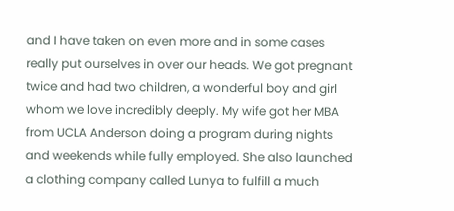and I have taken on even more and in some cases really put ourselves in over our heads. We got pregnant twice and had two children, a wonderful boy and girl whom we love incredibly deeply. My wife got her MBA from UCLA Anderson doing a program during nights and weekends while fully employed. She also launched a clothing company called Lunya to fulfill a much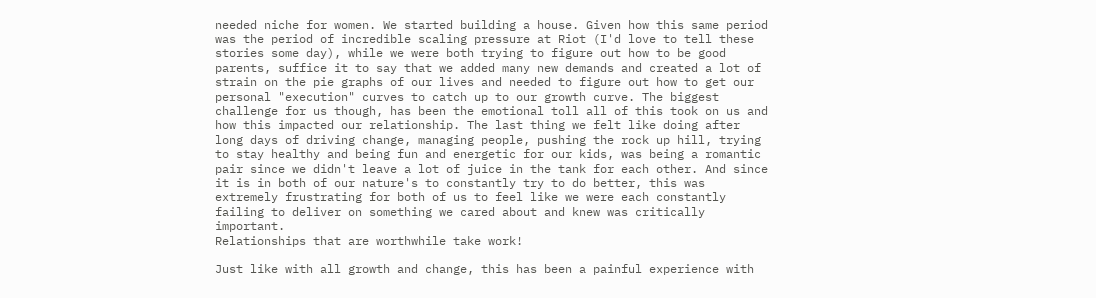needed niche for women. We started building a house. Given how this same period was the period of incredible scaling pressure at Riot (I'd love to tell these stories some day), while we were both trying to figure out how to be good parents, suffice it to say that we added many new demands and created a lot of strain on the pie graphs of our lives and needed to figure out how to get our personal "execution" curves to catch up to our growth curve. The biggest challenge for us though, has been the emotional toll all of this took on us and how this impacted our relationship. The last thing we felt like doing after long days of driving change, managing people, pushing the rock up hill, trying to stay healthy and being fun and energetic for our kids, was being a romantic pair since we didn't leave a lot of juice in the tank for each other. And since it is in both of our nature's to constantly try to do better, this was extremely frustrating for both of us to feel like we were each constantly failing to deliver on something we cared about and knew was critically important.
Relationships that are worthwhile take work!

Just like with all growth and change, this has been a painful experience with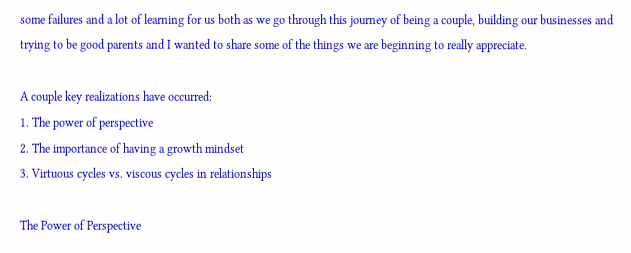some failures and a lot of learning for us both as we go through this journey of being a couple, building our businesses and trying to be good parents and I wanted to share some of the things we are beginning to really appreciate.

A couple key realizations have occurred:
1. The power of perspective
2. The importance of having a growth mindset
3. Virtuous cycles vs. viscous cycles in relationships

The Power of Perspective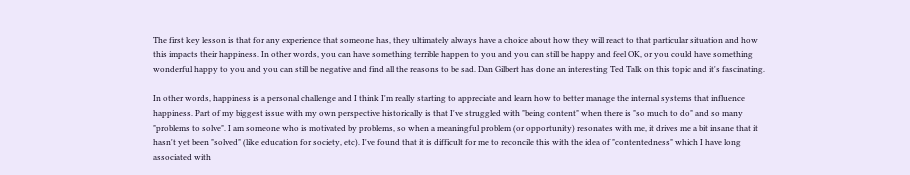The first key lesson is that for any experience that someone has, they ultimately always have a choice about how they will react to that particular situation and how this impacts their happiness. In other words, you can have something terrible happen to you and you can still be happy and feel OK, or you could have something wonderful happy to you and you can still be negative and find all the reasons to be sad. Dan Gilbert has done an interesting Ted Talk on this topic and it's fascinating.

In other words, happiness is a personal challenge and I think I'm really starting to appreciate and learn how to better manage the internal systems that influence happiness. Part of my biggest issue with my own perspective historically is that I've struggled with "being content" when there is "so much to do" and so many "problems to solve". I am someone who is motivated by problems, so when a meaningful problem (or opportunity) resonates with me, it drives me a bit insane that it hasn't yet been "solved" (like education for society, etc). I've found that it is difficult for me to reconcile this with the idea of "contentedness" which I have long associated with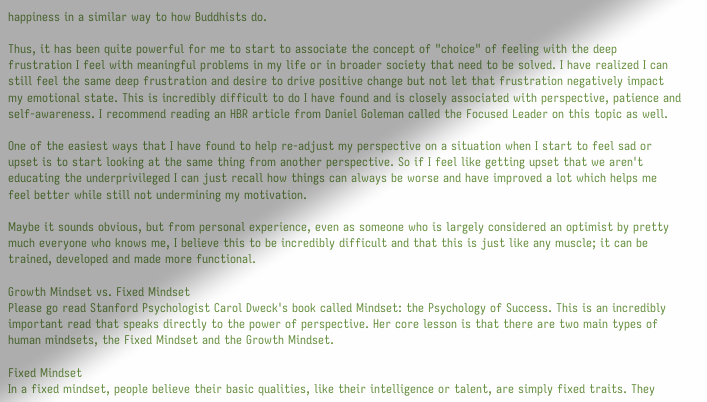happiness in a similar way to how Buddhists do.

Thus, it has been quite powerful for me to start to associate the concept of "choice" of feeling with the deep frustration I feel with meaningful problems in my life or in broader society that need to be solved. I have realized I can still feel the same deep frustration and desire to drive positive change but not let that frustration negatively impact my emotional state. This is incredibly difficult to do I have found and is closely associated with perspective, patience and self-awareness. I recommend reading an HBR article from Daniel Goleman called the Focused Leader on this topic as well.

One of the easiest ways that I have found to help re-adjust my perspective on a situation when I start to feel sad or upset is to start looking at the same thing from another perspective. So if I feel like getting upset that we aren't educating the underprivileged I can just recall how things can always be worse and have improved a lot which helps me feel better while still not undermining my motivation.

Maybe it sounds obvious, but from personal experience, even as someone who is largely considered an optimist by pretty much everyone who knows me, I believe this to be incredibly difficult and that this is just like any muscle; it can be trained, developed and made more functional.

Growth Mindset vs. Fixed Mindset
Please go read Stanford Psychologist Carol Dweck's book called Mindset: the Psychology of Success. This is an incredibly important read that speaks directly to the power of perspective. Her core lesson is that there are two main types of human mindsets, the Fixed Mindset and the Growth Mindset.

Fixed Mindset
In a fixed mindset, people believe their basic qualities, like their intelligence or talent, are simply fixed traits. They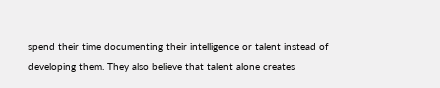spend their time documenting their intelligence or talent instead of developing them. They also believe that talent alone creates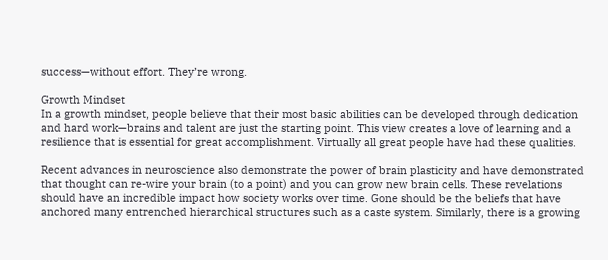success—without effort. They’re wrong.

Growth Mindset
In a growth mindset, people believe that their most basic abilities can be developed through dedication and hard work—brains and talent are just the starting point. This view creates a love of learning and a resilience that is essential for great accomplishment. Virtually all great people have had these qualities.

Recent advances in neuroscience also demonstrate the power of brain plasticity and have demonstrated that thought can re-wire your brain (to a point) and you can grow new brain cells. These revelations should have an incredible impact how society works over time. Gone should be the beliefs that have anchored many entrenched hierarchical structures such as a caste system. Similarly, there is a growing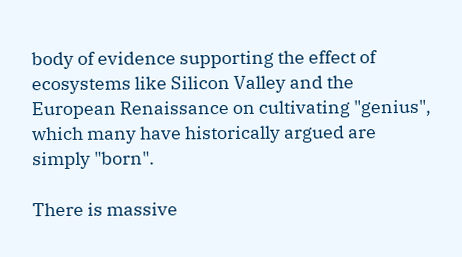body of evidence supporting the effect of ecosystems like Silicon Valley and the European Renaissance on cultivating "genius", which many have historically argued are simply "born".

There is massive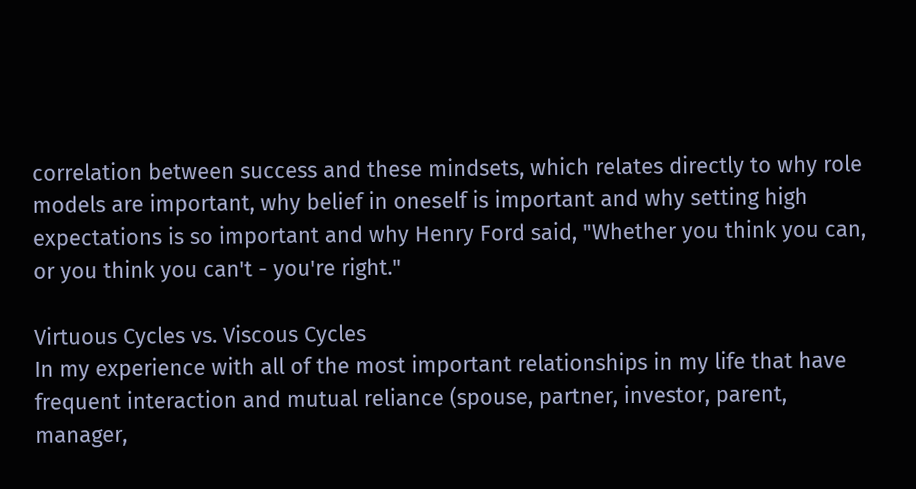correlation between success and these mindsets, which relates directly to why role models are important, why belief in oneself is important and why setting high expectations is so important and why Henry Ford said, "Whether you think you can, or you think you can't - you're right."

Virtuous Cycles vs. Viscous Cycles
In my experience with all of the most important relationships in my life that have frequent interaction and mutual reliance (spouse, partner, investor, parent, manager,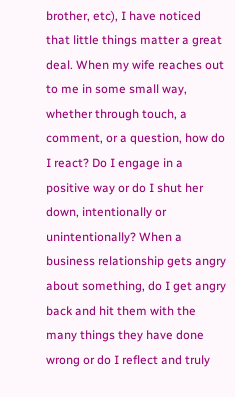brother, etc), I have noticed that little things matter a great deal. When my wife reaches out to me in some small way, whether through touch, a comment, or a question, how do I react? Do I engage in a positive way or do I shut her down, intentionally or unintentionally? When a business relationship gets angry about something, do I get angry back and hit them with the many things they have done wrong or do I reflect and truly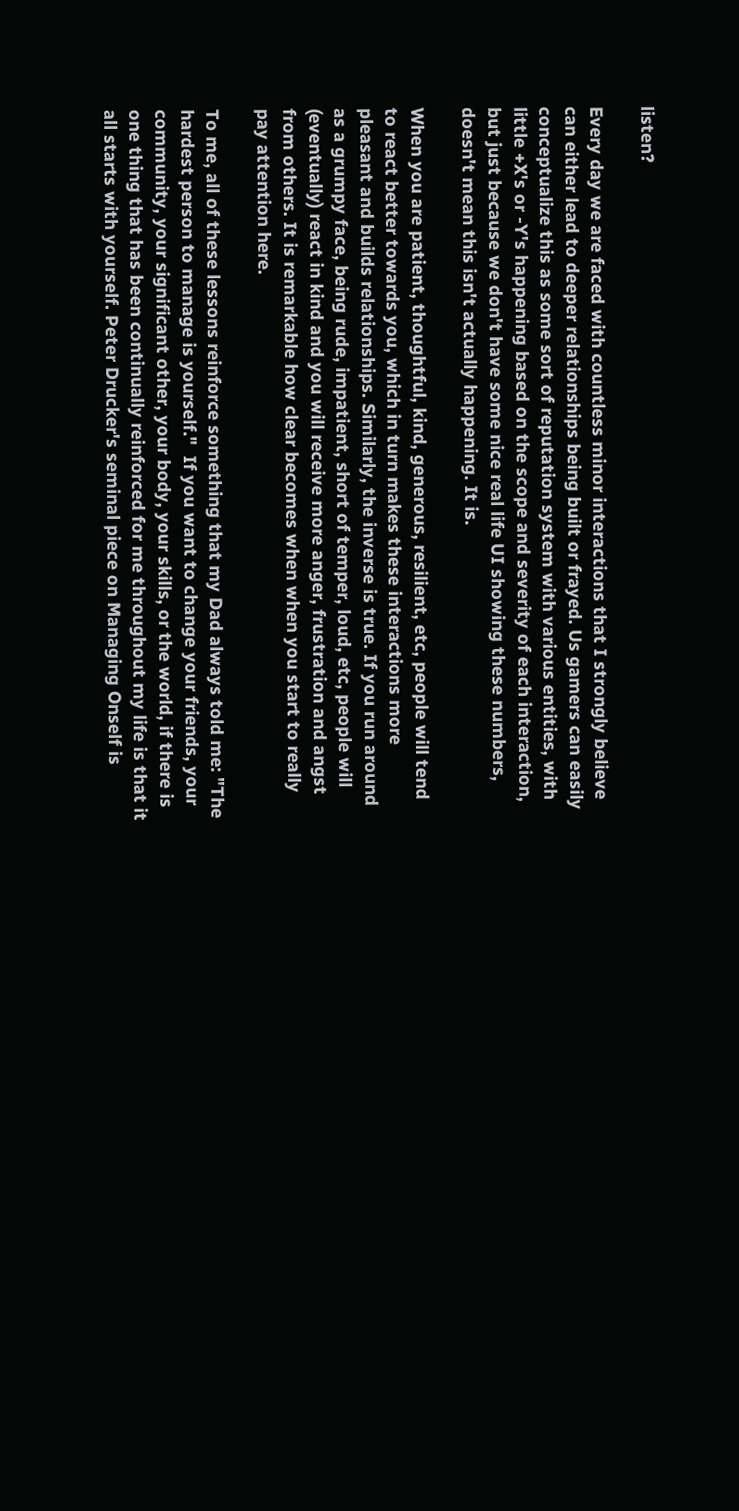listen?

Every day we are faced with countless minor interactions that I strongly believe can either lead to deeper relationships being built or frayed. Us gamers can easily conceptualize this as some sort of reputation system with various entities, with little +X's or -Y's happening based on the scope and severity of each interaction, but just because we don't have some nice real life UI showing these numbers, doesn't mean this isn't actually happening. It is.

When you are patient, thoughtful, kind, generous, resilient, etc, people will tend to react better towards you, which in turn makes these interactions more pleasant and builds relationships. Similarly, the inverse is true. If you run around as a grumpy face, being rude, impatient, short of temper, loud, etc, people will (eventually) react in kind and you will receive more anger, frustration and angst from others. It is remarkable how clear becomes when when you start to really pay attention here.

To me, all of these lessons reinforce something that my Dad always told me: "The hardest person to manage is yourself."  If you want to change your friends, your community, your significant other, your body, your skills, or the world, if there is one thing that has been continually reinforced for me throughout my life is that it all starts with yourself. Peter Drucker's seminal piece on Managing Onself is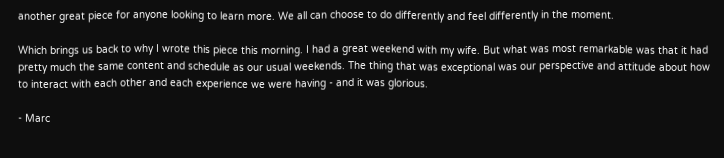another great piece for anyone looking to learn more. We all can choose to do differently and feel differently in the moment.

Which brings us back to why I wrote this piece this morning. I had a great weekend with my wife. But what was most remarkable was that it had pretty much the same content and schedule as our usual weekends. The thing that was exceptional was our perspective and attitude about how to interact with each other and each experience we were having - and it was glorious.

- Marc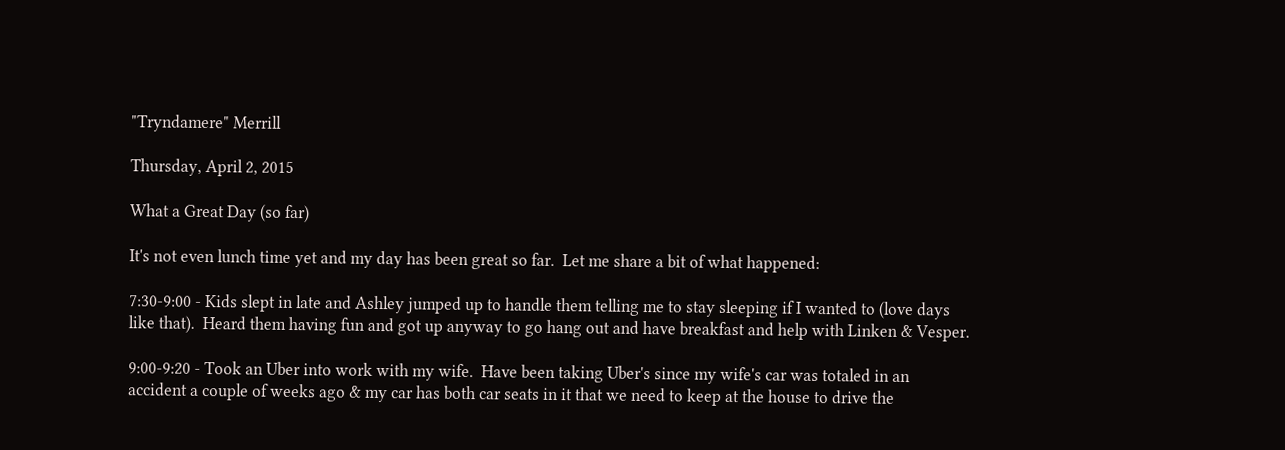"Tryndamere" Merrill

Thursday, April 2, 2015

What a Great Day (so far)

It's not even lunch time yet and my day has been great so far.  Let me share a bit of what happened:

7:30-9:00 - Kids slept in late and Ashley jumped up to handle them telling me to stay sleeping if I wanted to (love days like that).  Heard them having fun and got up anyway to go hang out and have breakfast and help with Linken & Vesper.

9:00-9:20 - Took an Uber into work with my wife.  Have been taking Uber's since my wife's car was totaled in an accident a couple of weeks ago & my car has both car seats in it that we need to keep at the house to drive the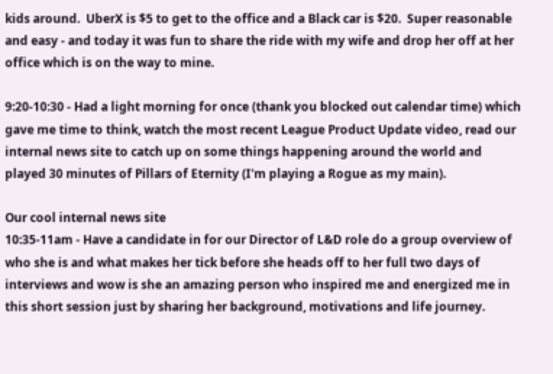kids around.  UberX is $5 to get to the office and a Black car is $20.  Super reasonable and easy - and today it was fun to share the ride with my wife and drop her off at her office which is on the way to mine.

9:20-10:30 - Had a light morning for once (thank you blocked out calendar time) which gave me time to think, watch the most recent League Product Update video, read our internal news site to catch up on some things happening around the world and played 30 minutes of Pillars of Eternity (I'm playing a Rogue as my main).

Our cool internal news site
10:35-11am - Have a candidate in for our Director of L&D role do a group overview of who she is and what makes her tick before she heads off to her full two days of interviews and wow is she an amazing person who inspired me and energized me in this short session just by sharing her background, motivations and life journey.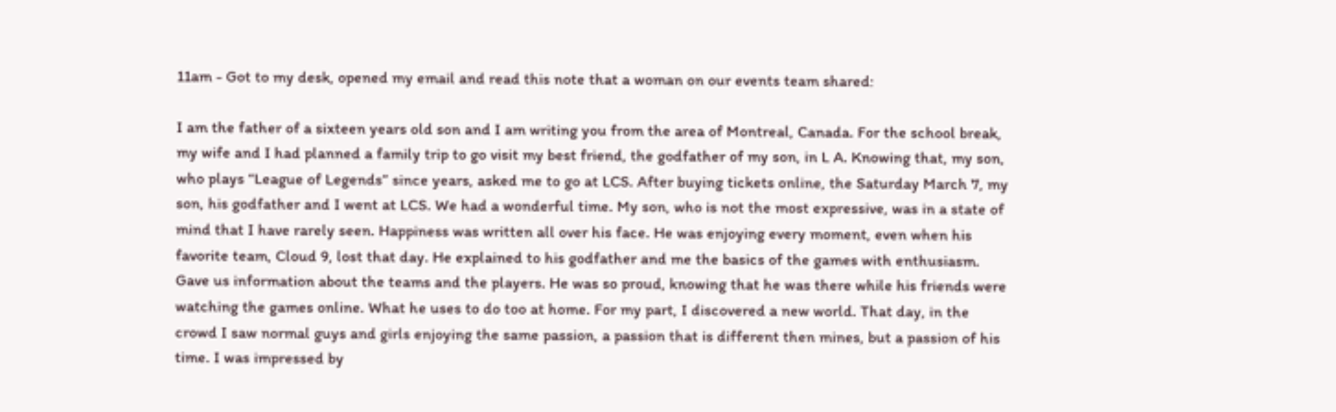11am - Got to my desk, opened my email and read this note that a woman on our events team shared:

I am the father of a sixteen years old son and I am writing you from the area of Montreal, Canada. For the school break, my wife and I had planned a family trip to go visit my best friend, the godfather of my son, in L A. Knowing that, my son, who plays “League of Legends” since years, asked me to go at LCS. After buying tickets online, the Saturday March 7, my son, his godfather and I went at LCS. We had a wonderful time. My son, who is not the most expressive, was in a state of mind that I have rarely seen. Happiness was written all over his face. He was enjoying every moment, even when his favorite team, Cloud 9, lost that day. He explained to his godfather and me the basics of the games with enthusiasm. Gave us information about the teams and the players. He was so proud, knowing that he was there while his friends were watching the games online. What he uses to do too at home. For my part, I discovered a new world. That day, in the crowd I saw normal guys and girls enjoying the same passion, a passion that is different then mines, but a passion of his time. I was impressed by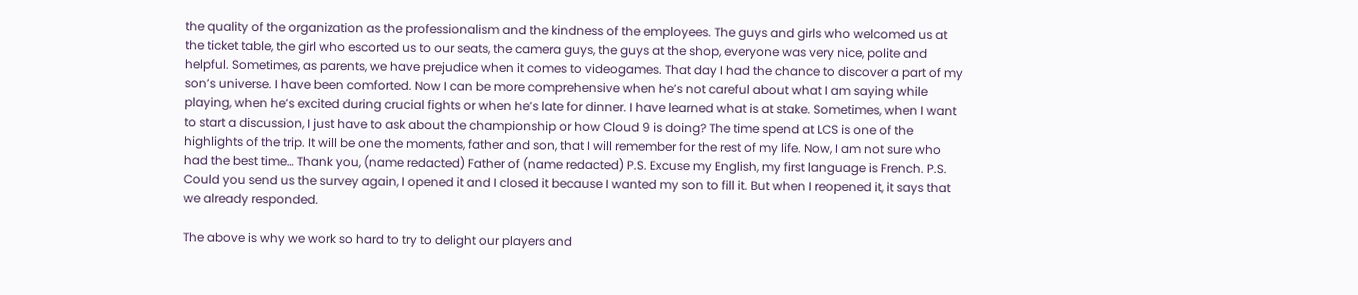the quality of the organization as the professionalism and the kindness of the employees. The guys and girls who welcomed us at the ticket table, the girl who escorted us to our seats, the camera guys, the guys at the shop, everyone was very nice, polite and helpful. Sometimes, as parents, we have prejudice when it comes to videogames. That day I had the chance to discover a part of my son’s universe. I have been comforted. Now I can be more comprehensive when he’s not careful about what I am saying while playing, when he’s excited during crucial fights or when he’s late for dinner. I have learned what is at stake. Sometimes, when I want to start a discussion, I just have to ask about the championship or how Cloud 9 is doing? The time spend at LCS is one of the highlights of the trip. It will be one the moments, father and son, that I will remember for the rest of my life. Now, I am not sure who had the best time… Thank you, (name redacted) Father of (name redacted) P.S. Excuse my English, my first language is French. P.S. Could you send us the survey again, I opened it and I closed it because I wanted my son to fill it. But when I reopened it, it says that we already responded.

The above is why we work so hard to try to delight our players and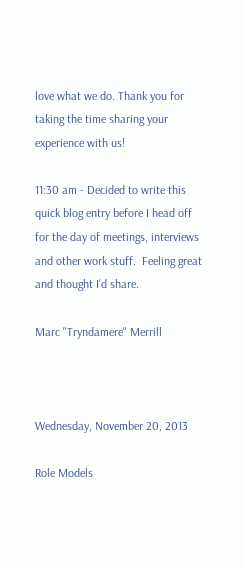love what we do. Thank you for taking the time sharing your experience with us!

11:30 am - Decided to write this quick blog entry before I head off for the day of meetings, interviews and other work stuff.  Feeling great and thought I'd share.

Marc "Tryndamere" Merrill



Wednesday, November 20, 2013

Role Models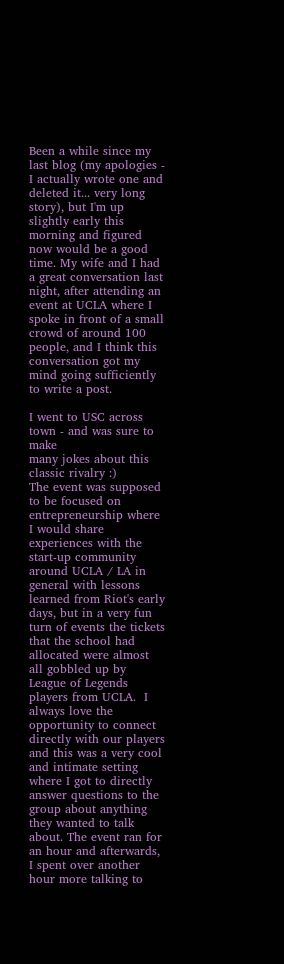Been a while since my last blog (my apologies - I actually wrote one and deleted it... very long story), but I'm up slightly early this morning and figured now would be a good time. My wife and I had a great conversation last night, after attending an event at UCLA where I spoke in front of a small crowd of around 100 people, and I think this conversation got my mind going sufficiently to write a post.

I went to USC across town - and was sure to make
many jokes about this classic rivalry :)
The event was supposed to be focused on entrepreneurship where I would share experiences with the start-up community around UCLA / LA in general with lessons learned from Riot's early days, but in a very fun turn of events the tickets that the school had allocated were almost all gobbled up by League of Legends players from UCLA.  I always love the opportunity to connect directly with our players and this was a very cool and intimate setting where I got to directly answer questions to the group about anything they wanted to talk about. The event ran for an hour and afterwards, I spent over another hour more talking to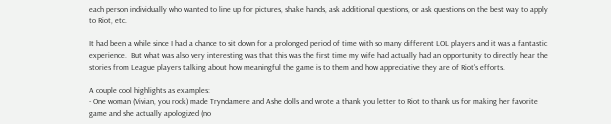each person individually who wanted to line up for pictures, shake hands, ask additional questions, or ask questions on the best way to apply to Riot, etc.

It had been a while since I had a chance to sit down for a prolonged period of time with so many different LOL players and it was a fantastic experience.  But what was also very interesting was that this was the first time my wife had actually had an opportunity to directly hear the stories from League players talking about how meaningful the game is to them and how appreciative they are of Riot's efforts.

A couple cool highlights as examples:
- One woman (Vivian, you rock) made Tryndamere and Ashe dolls and wrote a thank you letter to Riot to thank us for making her favorite game and she actually apologized (no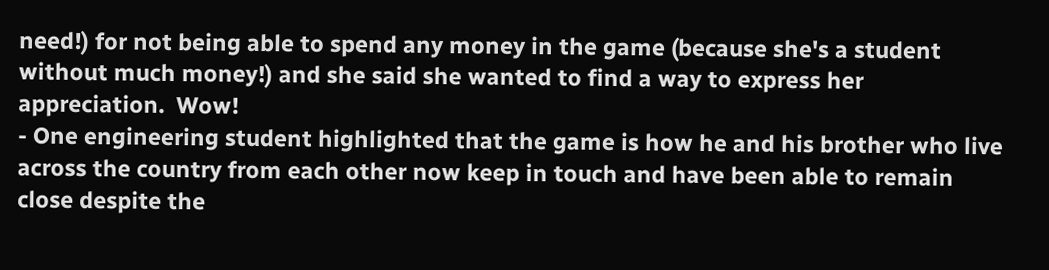need!) for not being able to spend any money in the game (because she's a student without much money!) and she said she wanted to find a way to express her appreciation.  Wow!
- One engineering student highlighted that the game is how he and his brother who live across the country from each other now keep in touch and have been able to remain close despite the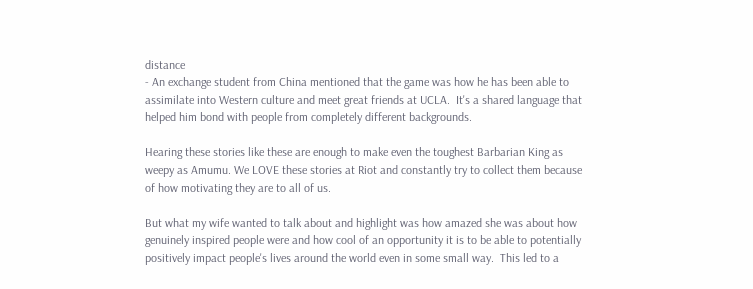distance
- An exchange student from China mentioned that the game was how he has been able to assimilate into Western culture and meet great friends at UCLA.  It's a shared language that helped him bond with people from completely different backgrounds.

Hearing these stories like these are enough to make even the toughest Barbarian King as weepy as Amumu. We LOVE these stories at Riot and constantly try to collect them because of how motivating they are to all of us.

But what my wife wanted to talk about and highlight was how amazed she was about how genuinely inspired people were and how cool of an opportunity it is to be able to potentially positively impact people's lives around the world even in some small way.  This led to a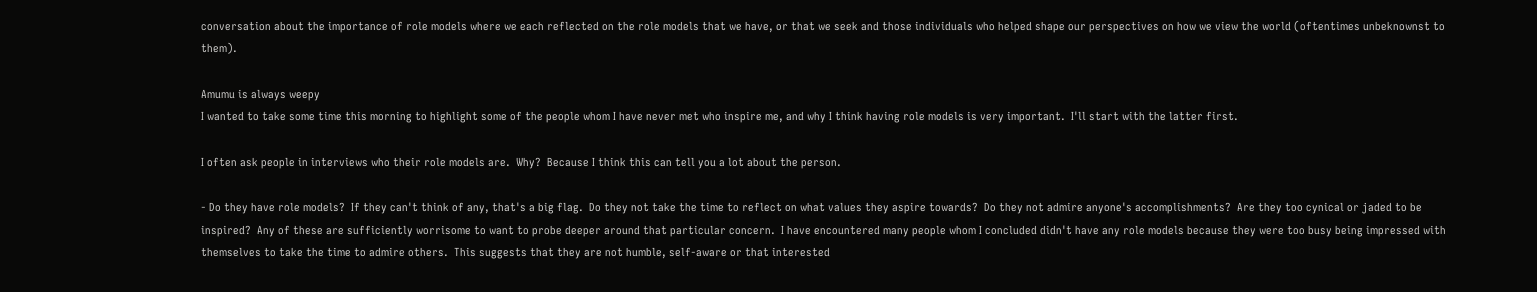conversation about the importance of role models where we each reflected on the role models that we have, or that we seek and those individuals who helped shape our perspectives on how we view the world (oftentimes unbeknownst to them).

Amumu is always weepy
I wanted to take some time this morning to highlight some of the people whom I have never met who inspire me, and why I think having role models is very important.  I'll start with the latter first.

I often ask people in interviews who their role models are.  Why?  Because I think this can tell you a lot about the person.

- Do they have role models?  If they can't think of any, that's a big flag.  Do they not take the time to reflect on what values they aspire towards?  Do they not admire anyone's accomplishments?  Are they too cynical or jaded to be inspired?  Any of these are sufficiently worrisome to want to probe deeper around that particular concern.  I have encountered many people whom I concluded didn't have any role models because they were too busy being impressed with themselves to take the time to admire others.  This suggests that they are not humble, self-aware or that interested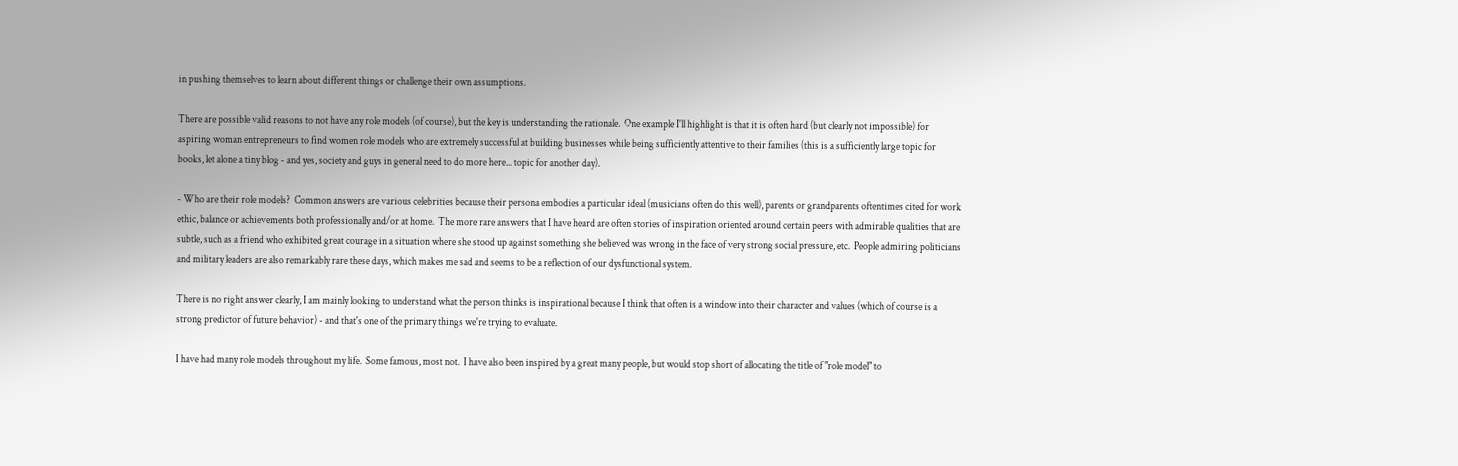in pushing themselves to learn about different things or challenge their own assumptions.

There are possible valid reasons to not have any role models (of course), but the key is understanding the rationale.  One example I'll highlight is that it is often hard (but clearly not impossible) for aspiring woman entrepreneurs to find women role models who are extremely successful at building businesses while being sufficiently attentive to their families (this is a sufficiently large topic for books, let alone a tiny blog - and yes, society and guys in general need to do more here... topic for another day).

- Who are their role models?  Common answers are various celebrities because their persona embodies a particular ideal (musicians often do this well), parents or grandparents oftentimes cited for work ethic, balance or achievements both professionally and/or at home.  The more rare answers that I have heard are often stories of inspiration oriented around certain peers with admirable qualities that are subtle, such as a friend who exhibited great courage in a situation where she stood up against something she believed was wrong in the face of very strong social pressure, etc.  People admiring politicians and military leaders are also remarkably rare these days, which makes me sad and seems to be a reflection of our dysfunctional system.

There is no right answer clearly, I am mainly looking to understand what the person thinks is inspirational because I think that often is a window into their character and values (which of course is a strong predictor of future behavior) - and that's one of the primary things we're trying to evaluate.

I have had many role models throughout my life.  Some famous, most not.  I have also been inspired by a great many people, but would stop short of allocating the title of "role model" to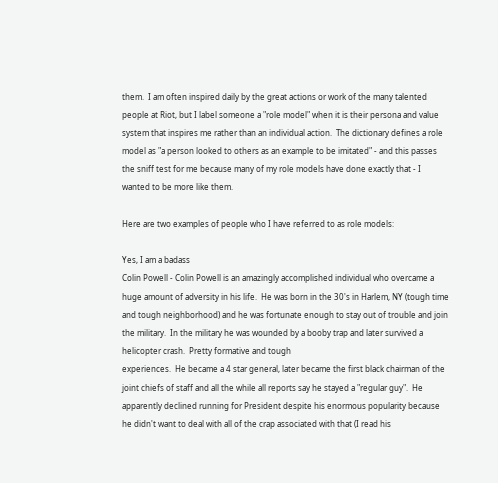them.  I am often inspired daily by the great actions or work of the many talented people at Riot, but I label someone a "role model" when it is their persona and value system that inspires me rather than an individual action.  The dictionary defines a role model as "a person looked to others as an example to be imitated" - and this passes the sniff test for me because many of my role models have done exactly that - I wanted to be more like them.

Here are two examples of people who I have referred to as role models:

Yes, I am a badass
Colin Powell - Colin Powell is an amazingly accomplished individual who overcame a huge amount of adversity in his life.  He was born in the 30's in Harlem, NY (tough time and tough neighborhood) and he was fortunate enough to stay out of trouble and join the military.  In the military he was wounded by a booby trap and later survived a helicopter crash.  Pretty formative and tough
experiences.  He became a 4 star general, later became the first black chairman of the joint chiefs of staff and all the while all reports say he stayed a "regular guy".  He apparently declined running for President despite his enormous popularity because he didn't want to deal with all of the crap associated with that (I read his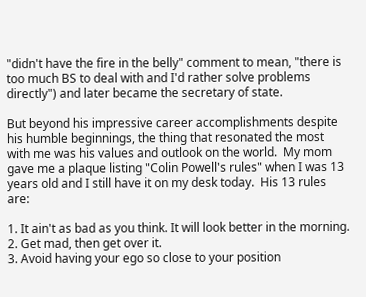"didn't have the fire in the belly" comment to mean, "there is too much BS to deal with and I'd rather solve problems directly") and later became the secretary of state.

But beyond his impressive career accomplishments despite his humble beginnings, the thing that resonated the most with me was his values and outlook on the world.  My mom gave me a plaque listing "Colin Powell's rules" when I was 13 years old and I still have it on my desk today.  His 13 rules are:

1. It ain't as bad as you think. It will look better in the morning.
2. Get mad, then get over it.
3. Avoid having your ego so close to your position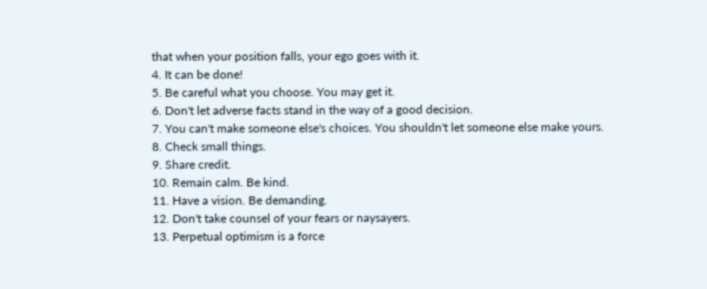that when your position falls, your ego goes with it.
4. It can be done!
5. Be careful what you choose. You may get it.
6. Don't let adverse facts stand in the way of a good decision.
7. You can't make someone else's choices. You shouldn't let someone else make yours.
8. Check small things.
9. Share credit.
10. Remain calm. Be kind.
11. Have a vision. Be demanding.
12. Don't take counsel of your fears or naysayers.
13. Perpetual optimism is a force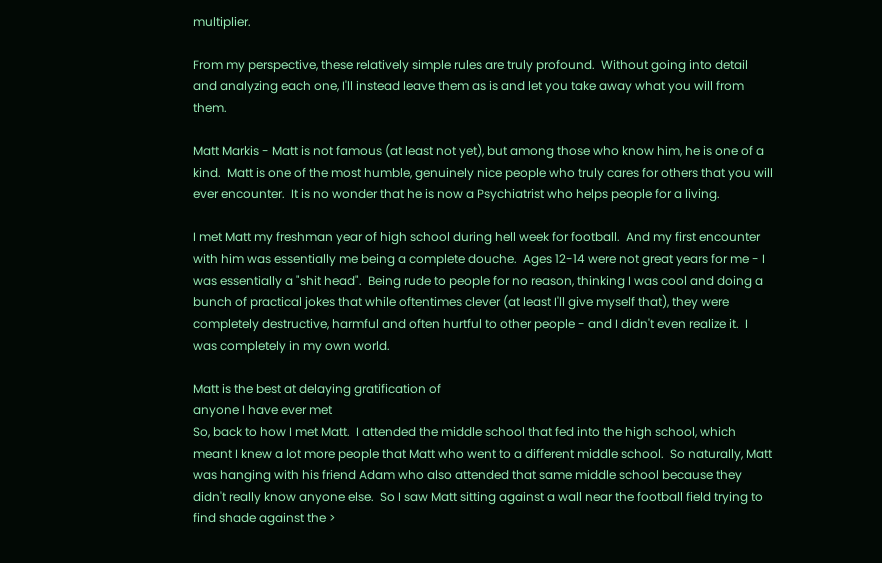multiplier.

From my perspective, these relatively simple rules are truly profound.  Without going into detail and analyzing each one, I'll instead leave them as is and let you take away what you will from them.

Matt Markis - Matt is not famous (at least not yet), but among those who know him, he is one of a kind.  Matt is one of the most humble, genuinely nice people who truly cares for others that you will ever encounter.  It is no wonder that he is now a Psychiatrist who helps people for a living.

I met Matt my freshman year of high school during hell week for football.  And my first encounter with him was essentially me being a complete douche.  Ages 12-14 were not great years for me - I was essentially a "shit head".  Being rude to people for no reason, thinking I was cool and doing a bunch of practical jokes that while oftentimes clever (at least I'll give myself that), they were completely destructive, harmful and often hurtful to other people - and I didn't even realize it.  I was completely in my own world.

Matt is the best at delaying gratification of
anyone I have ever met
So, back to how I met Matt.  I attended the middle school that fed into the high school, which meant I knew a lot more people that Matt who went to a different middle school.  So naturally, Matt was hanging with his friend Adam who also attended that same middle school because they didn't really know anyone else.  So I saw Matt sitting against a wall near the football field trying to find shade against the >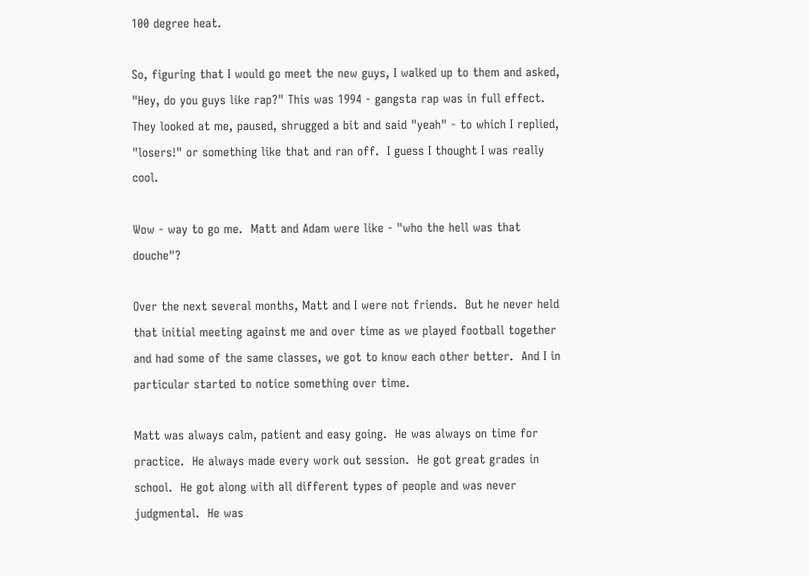100 degree heat.

So, figuring that I would go meet the new guys, I walked up to them and asked, "Hey, do you guys like rap?" This was 1994 - gangsta rap was in full effect.  They looked at me, paused, shrugged a bit and said "yeah" - to which I replied, "losers!" or something like that and ran off.  I guess I thought I was really cool.

Wow - way to go me.  Matt and Adam were like - "who the hell was that douche"?

Over the next several months, Matt and I were not friends.  But he never held that initial meeting against me and over time as we played football together and had some of the same classes, we got to know each other better.  And I in particular started to notice something over time.

Matt was always calm, patient and easy going.  He was always on time for practice.  He always made every work out session.  He got great grades in school.  He got along with all different types of people and was never judgmental.  He was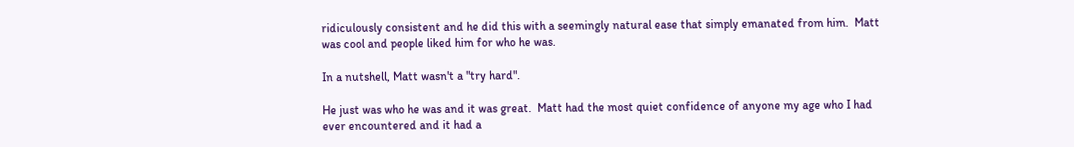ridiculously consistent and he did this with a seemingly natural ease that simply emanated from him.  Matt was cool and people liked him for who he was.

In a nutshell, Matt wasn't a "try hard".

He just was who he was and it was great.  Matt had the most quiet confidence of anyone my age who I had ever encountered and it had a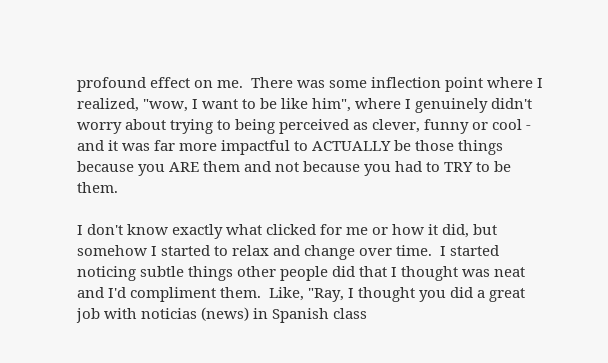profound effect on me.  There was some inflection point where I realized, "wow, I want to be like him", where I genuinely didn't worry about trying to being perceived as clever, funny or cool - and it was far more impactful to ACTUALLY be those things because you ARE them and not because you had to TRY to be them.

I don't know exactly what clicked for me or how it did, but somehow I started to relax and change over time.  I started noticing subtle things other people did that I thought was neat and I'd compliment them.  Like, "Ray, I thought you did a great job with noticias (news) in Spanish class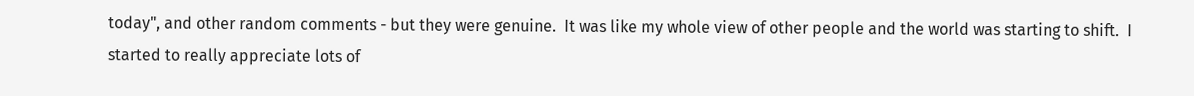today", and other random comments - but they were genuine.  It was like my whole view of other people and the world was starting to shift.  I started to really appreciate lots of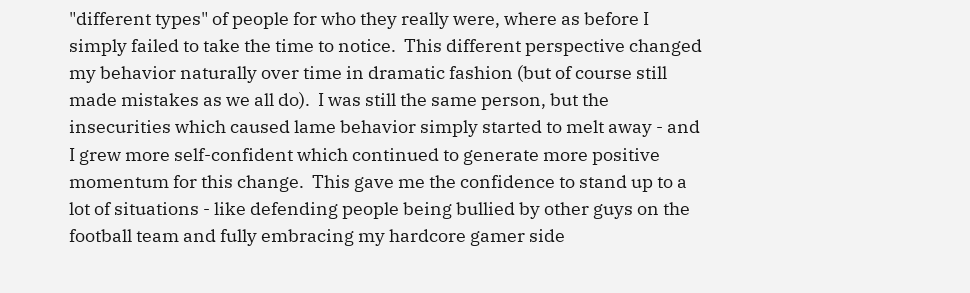"different types" of people for who they really were, where as before I simply failed to take the time to notice.  This different perspective changed my behavior naturally over time in dramatic fashion (but of course still made mistakes as we all do).  I was still the same person, but the insecurities which caused lame behavior simply started to melt away - and I grew more self-confident which continued to generate more positive momentum for this change.  This gave me the confidence to stand up to a lot of situations - like defending people being bullied by other guys on the football team and fully embracing my hardcore gamer side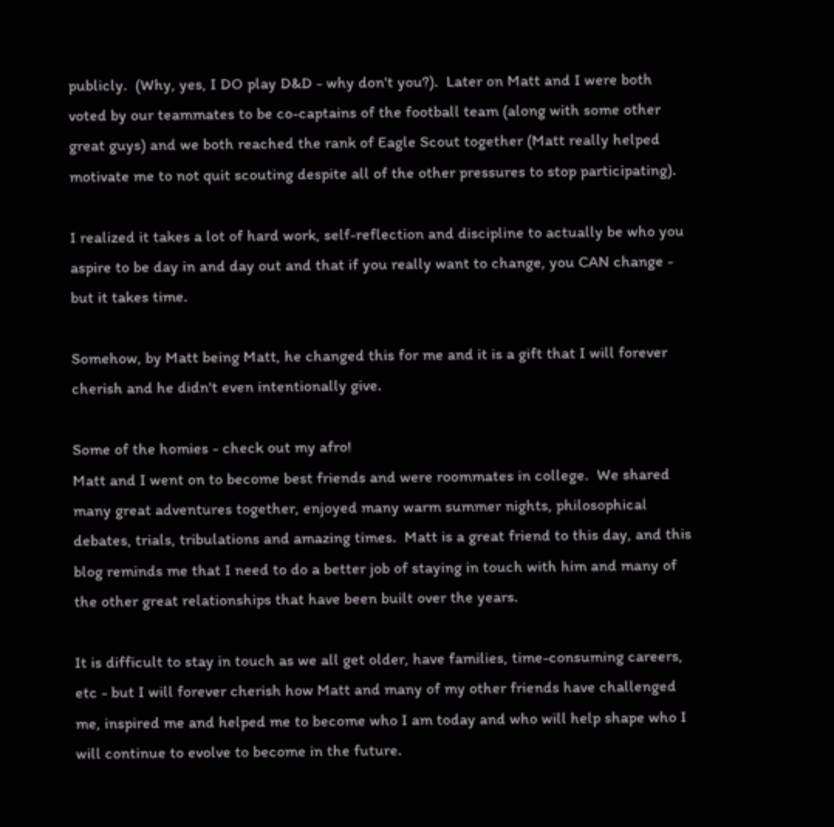publicly.  (Why, yes, I DO play D&D - why don't you?).  Later on Matt and I were both voted by our teammates to be co-captains of the football team (along with some other great guys) and we both reached the rank of Eagle Scout together (Matt really helped motivate me to not quit scouting despite all of the other pressures to stop participating).

I realized it takes a lot of hard work, self-reflection and discipline to actually be who you aspire to be day in and day out and that if you really want to change, you CAN change - but it takes time.

Somehow, by Matt being Matt, he changed this for me and it is a gift that I will forever cherish and he didn't even intentionally give.

Some of the homies - check out my afro!
Matt and I went on to become best friends and were roommates in college.  We shared many great adventures together, enjoyed many warm summer nights, philosophical debates, trials, tribulations and amazing times.  Matt is a great friend to this day, and this blog reminds me that I need to do a better job of staying in touch with him and many of the other great relationships that have been built over the years.

It is difficult to stay in touch as we all get older, have families, time-consuming careers, etc - but I will forever cherish how Matt and many of my other friends have challenged me, inspired me and helped me to become who I am today and who will help shape who I will continue to evolve to become in the future.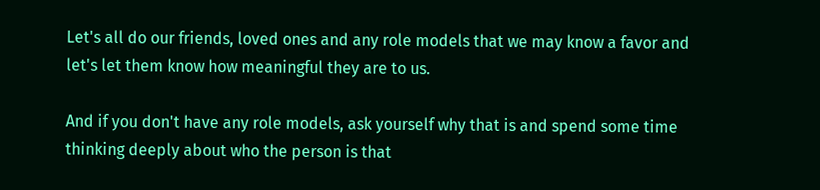Let's all do our friends, loved ones and any role models that we may know a favor and let's let them know how meaningful they are to us.

And if you don't have any role models, ask yourself why that is and spend some time thinking deeply about who the person is that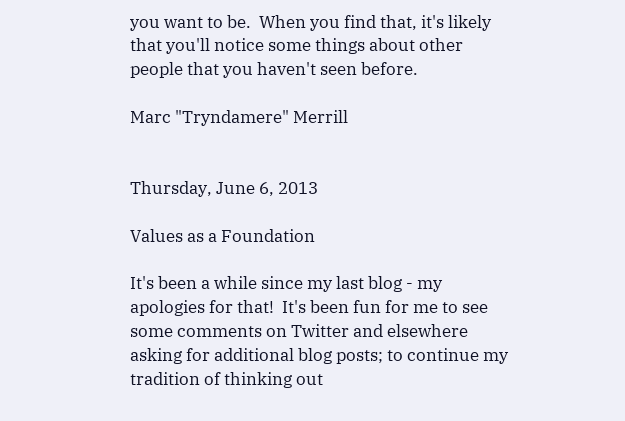you want to be.  When you find that, it's likely that you'll notice some things about other people that you haven't seen before.

Marc "Tryndamere" Merrill


Thursday, June 6, 2013

Values as a Foundation

It's been a while since my last blog - my apologies for that!  It's been fun for me to see some comments on Twitter and elsewhere asking for additional blog posts; to continue my tradition of thinking out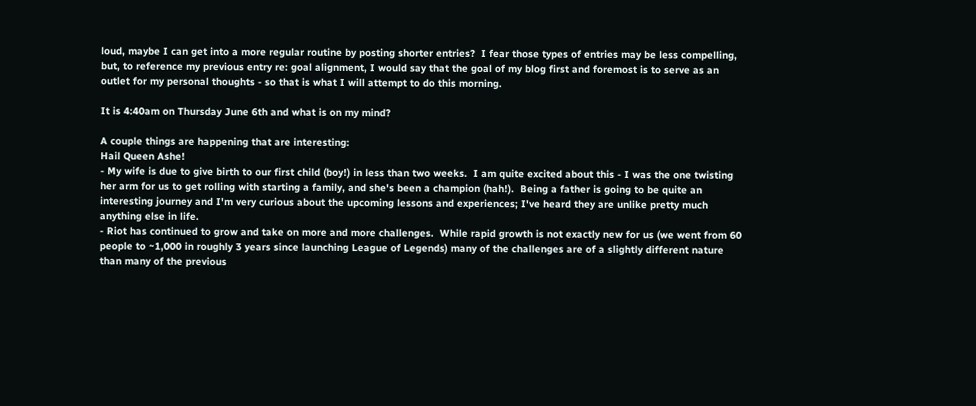loud, maybe I can get into a more regular routine by posting shorter entries?  I fear those types of entries may be less compelling, but, to reference my previous entry re: goal alignment, I would say that the goal of my blog first and foremost is to serve as an outlet for my personal thoughts - so that is what I will attempt to do this morning.

It is 4:40am on Thursday June 6th and what is on my mind?

A couple things are happening that are interesting:
Hail Queen Ashe!
- My wife is due to give birth to our first child (boy!) in less than two weeks.  I am quite excited about this - I was the one twisting her arm for us to get rolling with starting a family, and she's been a champion (hah!).  Being a father is going to be quite an interesting journey and I'm very curious about the upcoming lessons and experiences; I've heard they are unlike pretty much anything else in life.
- Riot has continued to grow and take on more and more challenges.  While rapid growth is not exactly new for us (we went from 60 people to ~1,000 in roughly 3 years since launching League of Legends) many of the challenges are of a slightly different nature than many of the previous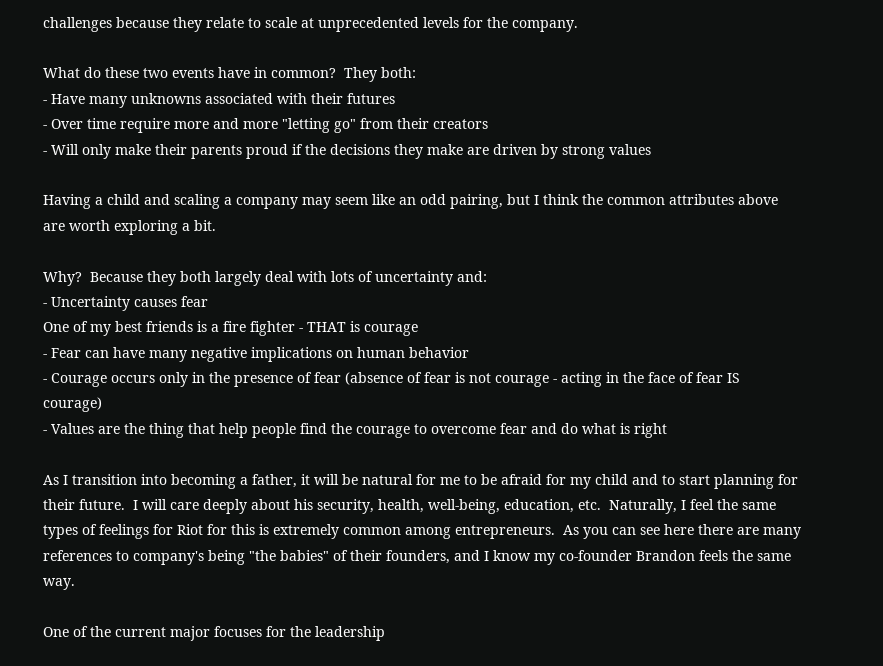challenges because they relate to scale at unprecedented levels for the company.

What do these two events have in common?  They both:
- Have many unknowns associated with their futures
- Over time require more and more "letting go" from their creators
- Will only make their parents proud if the decisions they make are driven by strong values

Having a child and scaling a company may seem like an odd pairing, but I think the common attributes above are worth exploring a bit.

Why?  Because they both largely deal with lots of uncertainty and:
- Uncertainty causes fear
One of my best friends is a fire fighter - THAT is courage
- Fear can have many negative implications on human behavior
- Courage occurs only in the presence of fear (absence of fear is not courage - acting in the face of fear IS courage)
- Values are the thing that help people find the courage to overcome fear and do what is right

As I transition into becoming a father, it will be natural for me to be afraid for my child and to start planning for their future.  I will care deeply about his security, health, well-being, education, etc.  Naturally, I feel the same types of feelings for Riot for this is extremely common among entrepreneurs.  As you can see here there are many references to company's being "the babies" of their founders, and I know my co-founder Brandon feels the same way.

One of the current major focuses for the leadership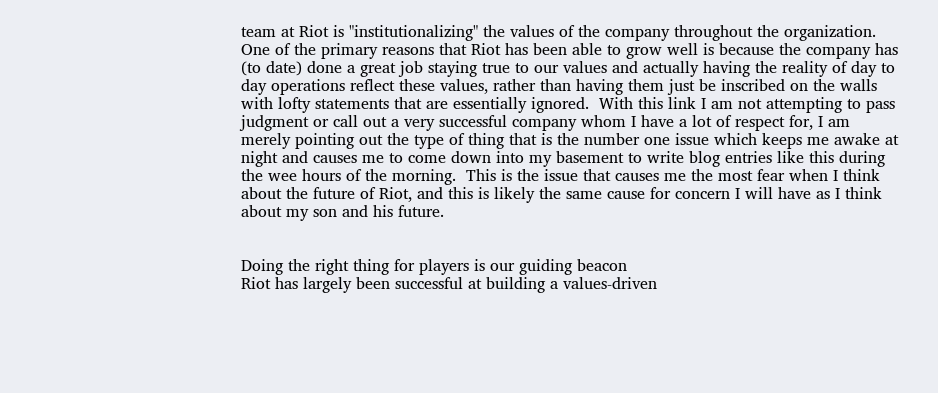team at Riot is "institutionalizing" the values of the company throughout the organization.  One of the primary reasons that Riot has been able to grow well is because the company has (to date) done a great job staying true to our values and actually having the reality of day to day operations reflect these values, rather than having them just be inscribed on the walls with lofty statements that are essentially ignored.  With this link I am not attempting to pass judgment or call out a very successful company whom I have a lot of respect for, I am merely pointing out the type of thing that is the number one issue which keeps me awake at night and causes me to come down into my basement to write blog entries like this during the wee hours of the morning.  This is the issue that causes me the most fear when I think about the future of Riot, and this is likely the same cause for concern I will have as I think about my son and his future.


Doing the right thing for players is our guiding beacon
Riot has largely been successful at building a values-driven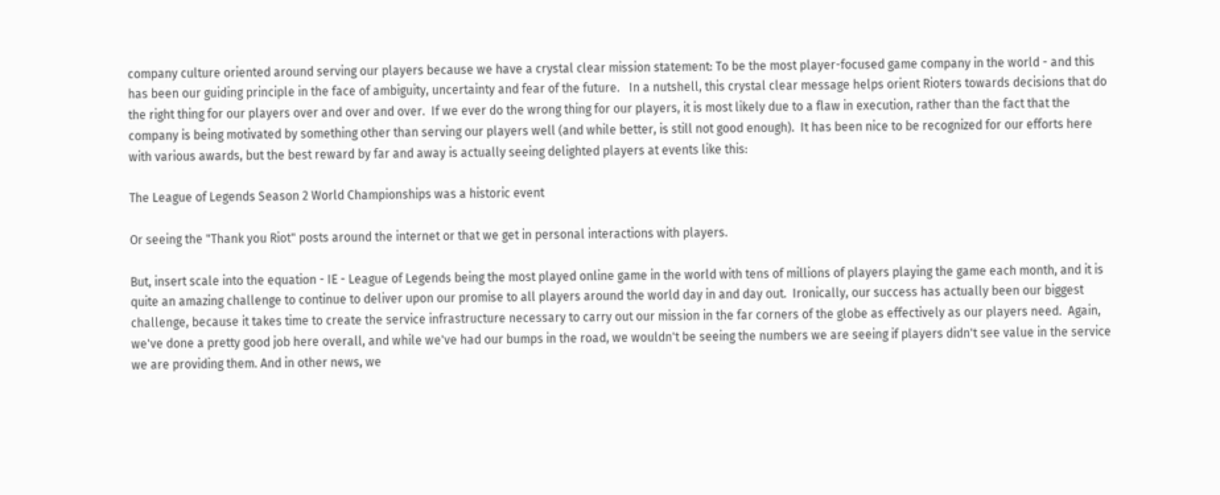company culture oriented around serving our players because we have a crystal clear mission statement: To be the most player-focused game company in the world - and this has been our guiding principle in the face of ambiguity, uncertainty and fear of the future.   In a nutshell, this crystal clear message helps orient Rioters towards decisions that do the right thing for our players over and over and over.  If we ever do the wrong thing for our players, it is most likely due to a flaw in execution, rather than the fact that the company is being motivated by something other than serving our players well (and while better, is still not good enough).  It has been nice to be recognized for our efforts here with various awards, but the best reward by far and away is actually seeing delighted players at events like this:

The League of Legends Season 2 World Championships was a historic event

Or seeing the "Thank you Riot" posts around the internet or that we get in personal interactions with players.

But, insert scale into the equation - IE - League of Legends being the most played online game in the world with tens of millions of players playing the game each month, and it is quite an amazing challenge to continue to deliver upon our promise to all players around the world day in and day out.  Ironically, our success has actually been our biggest challenge, because it takes time to create the service infrastructure necessary to carry out our mission in the far corners of the globe as effectively as our players need.  Again, we've done a pretty good job here overall, and while we've had our bumps in the road, we wouldn't be seeing the numbers we are seeing if players didn't see value in the service we are providing them. And in other news, we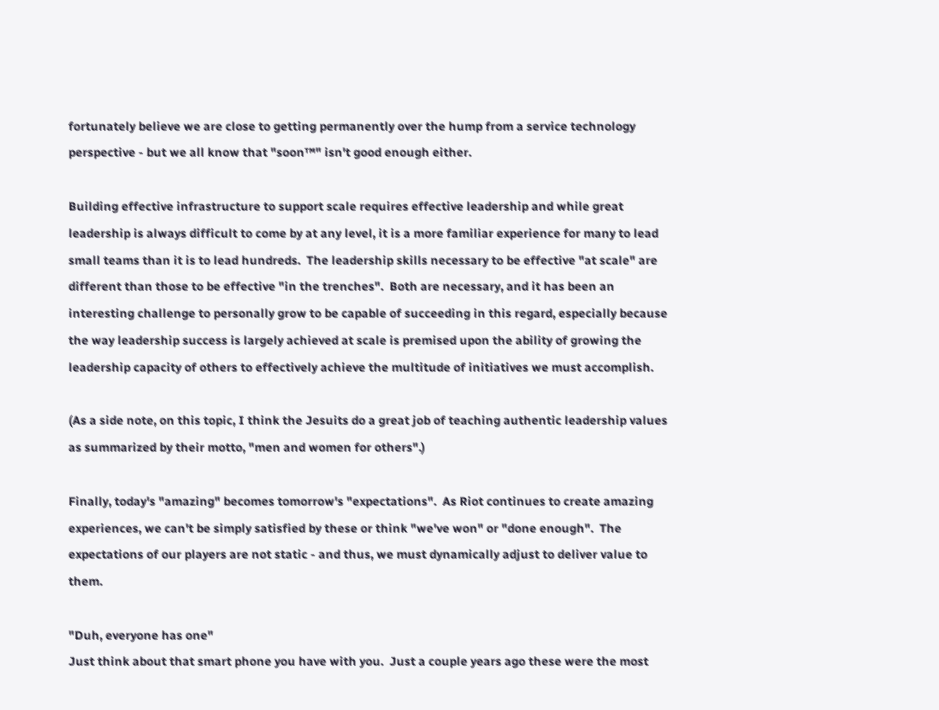fortunately believe we are close to getting permanently over the hump from a service technology perspective - but we all know that "soon™" isn't good enough either.

Building effective infrastructure to support scale requires effective leadership and while great leadership is always difficult to come by at any level, it is a more familiar experience for many to lead small teams than it is to lead hundreds.  The leadership skills necessary to be effective "at scale" are different than those to be effective "in the trenches".  Both are necessary, and it has been an interesting challenge to personally grow to be capable of succeeding in this regard, especially because the way leadership success is largely achieved at scale is premised upon the ability of growing the leadership capacity of others to effectively achieve the multitude of initiatives we must accomplish.

(As a side note, on this topic, I think the Jesuits do a great job of teaching authentic leadership values as summarized by their motto, "men and women for others".)

Finally, today's "amazing" becomes tomorrow's "expectations".  As Riot continues to create amazing experiences, we can't be simply satisfied by these or think "we've won" or "done enough".  The expectations of our players are not static - and thus, we must dynamically adjust to deliver value to them.

"Duh, everyone has one"
Just think about that smart phone you have with you.  Just a couple years ago these were the most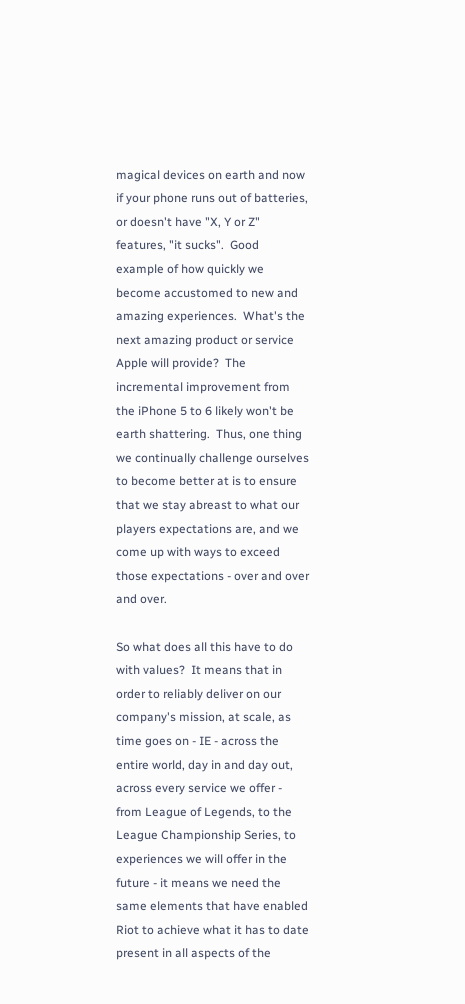magical devices on earth and now if your phone runs out of batteries, or doesn't have "X, Y or Z" features, "it sucks".  Good example of how quickly we become accustomed to new and amazing experiences.  What's the next amazing product or service Apple will provide?  The incremental improvement from the iPhone 5 to 6 likely won't be earth shattering.  Thus, one thing we continually challenge ourselves to become better at is to ensure that we stay abreast to what our players expectations are, and we come up with ways to exceed those expectations - over and over and over.

So what does all this have to do with values?  It means that in order to reliably deliver on our company's mission, at scale, as time goes on - IE - across the entire world, day in and day out, across every service we offer - from League of Legends, to the League Championship Series, to experiences we will offer in the future - it means we need the same elements that have enabled Riot to achieve what it has to date present in all aspects of the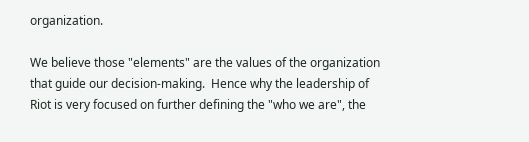organization.

We believe those "elements" are the values of the organization that guide our decision-making.  Hence why the leadership of Riot is very focused on further defining the "who we are", the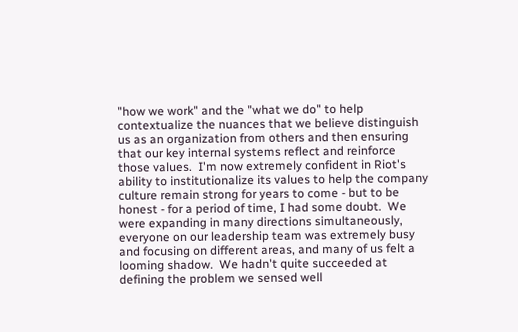"how we work" and the "what we do" to help contextualize the nuances that we believe distinguish us as an organization from others and then ensuring that our key internal systems reflect and reinforce those values.  I'm now extremely confident in Riot's ability to institutionalize its values to help the company culture remain strong for years to come - but to be honest - for a period of time, I had some doubt.  We were expanding in many directions simultaneously, everyone on our leadership team was extremely busy and focusing on different areas, and many of us felt a looming shadow.  We hadn't quite succeeded at defining the problem we sensed well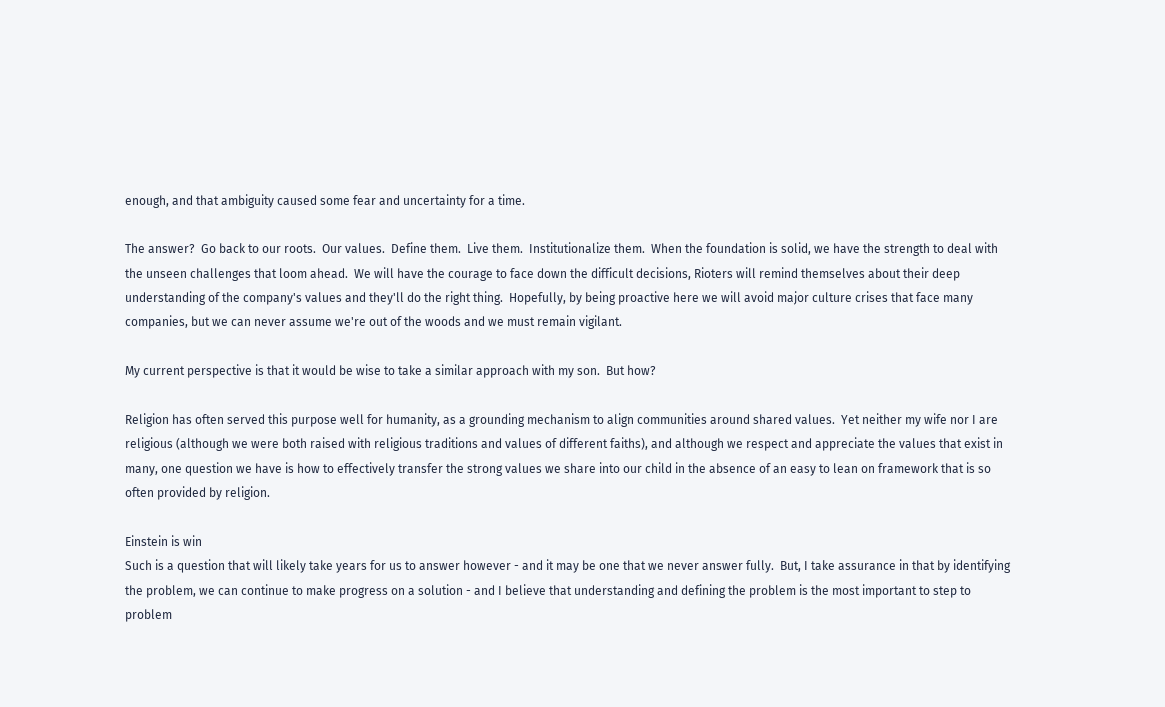enough, and that ambiguity caused some fear and uncertainty for a time.

The answer?  Go back to our roots.  Our values.  Define them.  Live them.  Institutionalize them.  When the foundation is solid, we have the strength to deal with the unseen challenges that loom ahead.  We will have the courage to face down the difficult decisions, Rioters will remind themselves about their deep understanding of the company's values and they'll do the right thing.  Hopefully, by being proactive here we will avoid major culture crises that face many companies, but we can never assume we're out of the woods and we must remain vigilant.

My current perspective is that it would be wise to take a similar approach with my son.  But how?

Religion has often served this purpose well for humanity, as a grounding mechanism to align communities around shared values.  Yet neither my wife nor I are religious (although we were both raised with religious traditions and values of different faiths), and although we respect and appreciate the values that exist in many, one question we have is how to effectively transfer the strong values we share into our child in the absence of an easy to lean on framework that is so often provided by religion.

Einstein is win
Such is a question that will likely take years for us to answer however - and it may be one that we never answer fully.  But, I take assurance in that by identifying the problem, we can continue to make progress on a solution - and I believe that understanding and defining the problem is the most important to step to problem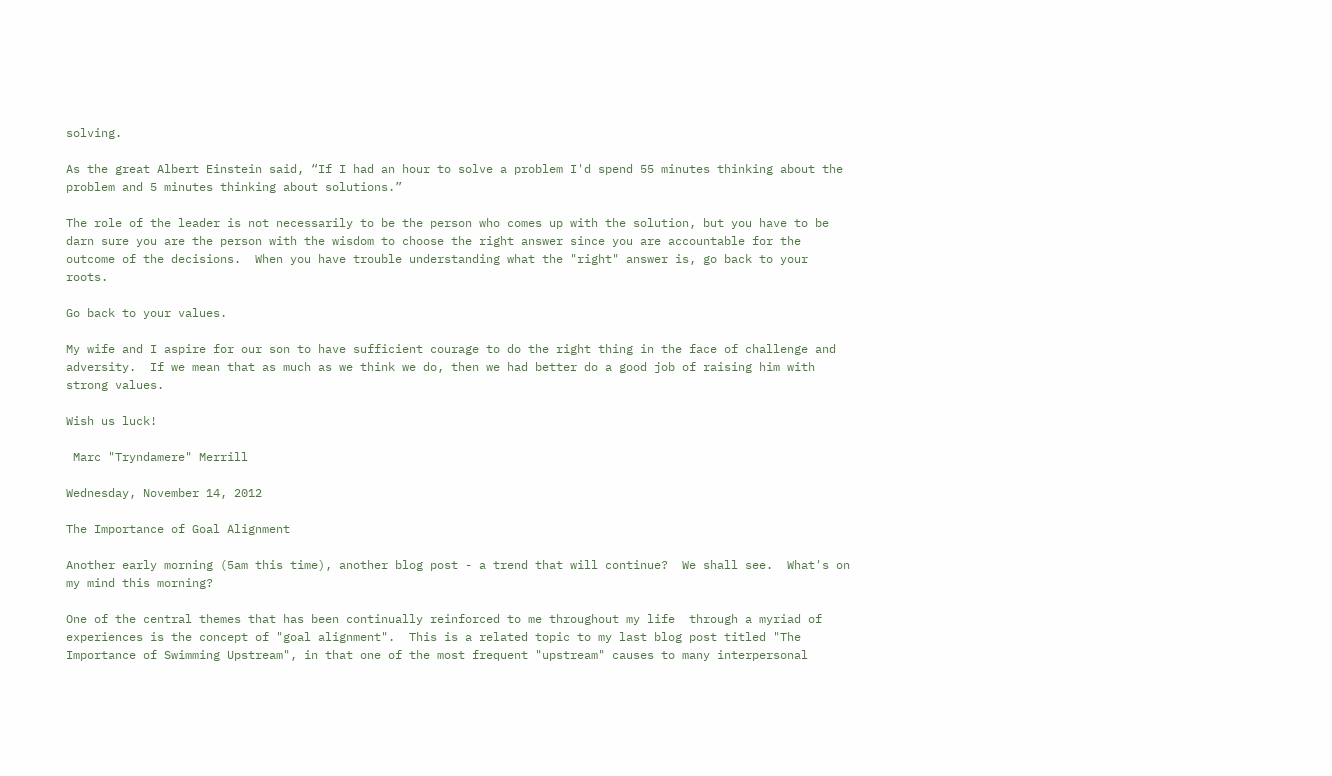solving.

As the great Albert Einstein said, “If I had an hour to solve a problem I'd spend 55 minutes thinking about the problem and 5 minutes thinking about solutions.”

The role of the leader is not necessarily to be the person who comes up with the solution, but you have to be darn sure you are the person with the wisdom to choose the right answer since you are accountable for the outcome of the decisions.  When you have trouble understanding what the "right" answer is, go back to your roots.

Go back to your values.

My wife and I aspire for our son to have sufficient courage to do the right thing in the face of challenge and adversity.  If we mean that as much as we think we do, then we had better do a good job of raising him with strong values.

Wish us luck!

 Marc "Tryndamere" Merrill

Wednesday, November 14, 2012

The Importance of Goal Alignment

Another early morning (5am this time), another blog post - a trend that will continue?  We shall see.  What's on my mind this morning?

One of the central themes that has been continually reinforced to me throughout my life  through a myriad of experiences is the concept of "goal alignment".  This is a related topic to my last blog post titled "The Importance of Swimming Upstream", in that one of the most frequent "upstream" causes to many interpersonal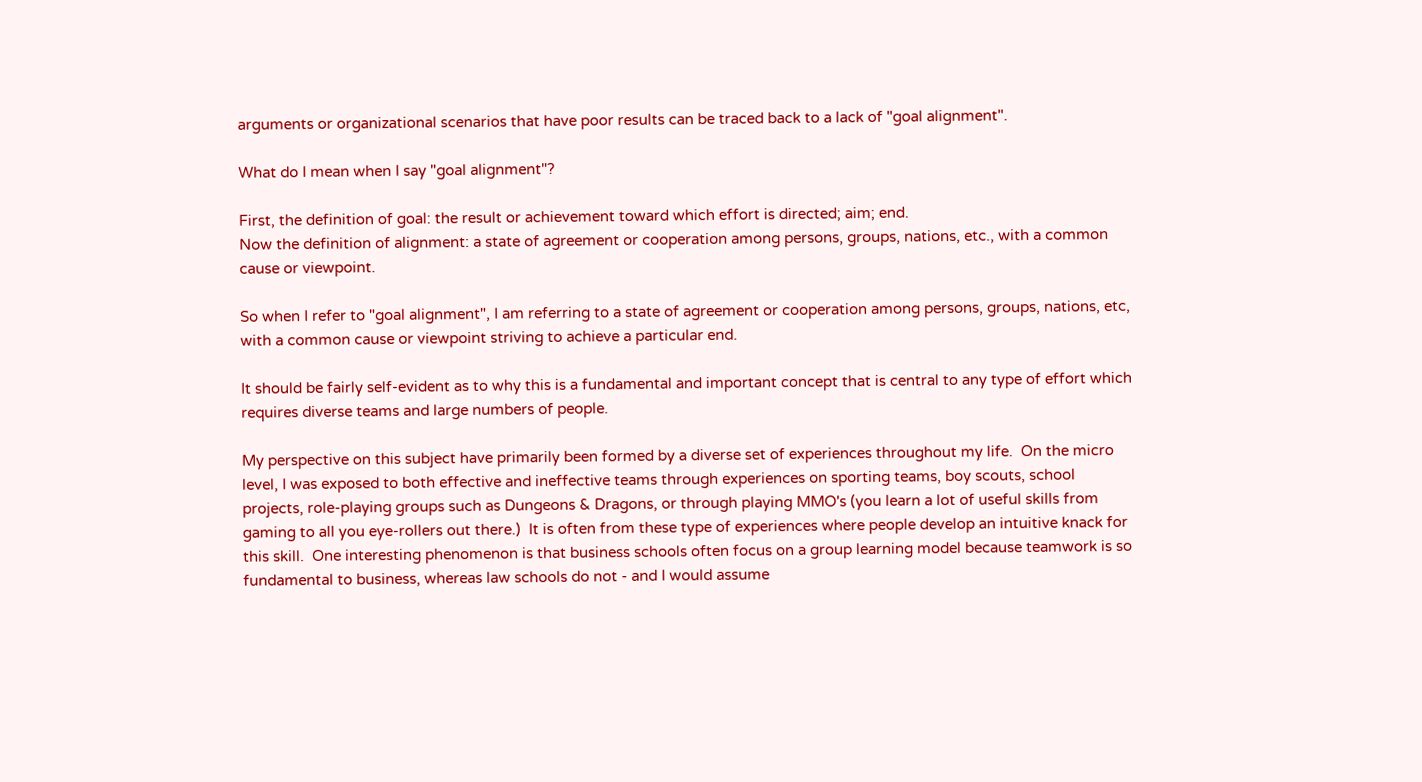arguments or organizational scenarios that have poor results can be traced back to a lack of "goal alignment".

What do I mean when I say "goal alignment"?

First, the definition of goal: the result or achievement toward which effort is directed; aim; end.
Now the definition of alignment: a state of agreement or cooperation among persons, groups, nations, etc., with a common cause or viewpoint.

So when I refer to "goal alignment", I am referring to a state of agreement or cooperation among persons, groups, nations, etc, with a common cause or viewpoint striving to achieve a particular end.

It should be fairly self-evident as to why this is a fundamental and important concept that is central to any type of effort which requires diverse teams and large numbers of people.

My perspective on this subject have primarily been formed by a diverse set of experiences throughout my life.  On the micro level, I was exposed to both effective and ineffective teams through experiences on sporting teams, boy scouts, school projects, role-playing groups such as Dungeons & Dragons, or through playing MMO's (you learn a lot of useful skills from gaming to all you eye-rollers out there.)  It is often from these type of experiences where people develop an intuitive knack for this skill.  One interesting phenomenon is that business schools often focus on a group learning model because teamwork is so fundamental to business, whereas law schools do not - and I would assume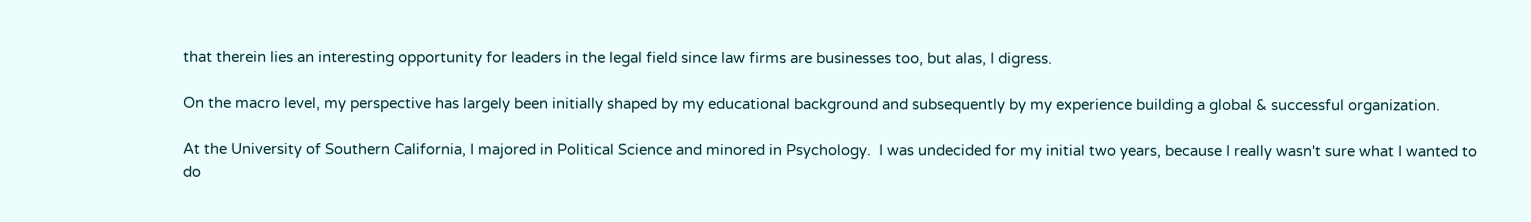that therein lies an interesting opportunity for leaders in the legal field since law firms are businesses too, but alas, I digress.

On the macro level, my perspective has largely been initially shaped by my educational background and subsequently by my experience building a global & successful organization.

At the University of Southern California, I majored in Political Science and minored in Psychology.  I was undecided for my initial two years, because I really wasn't sure what I wanted to do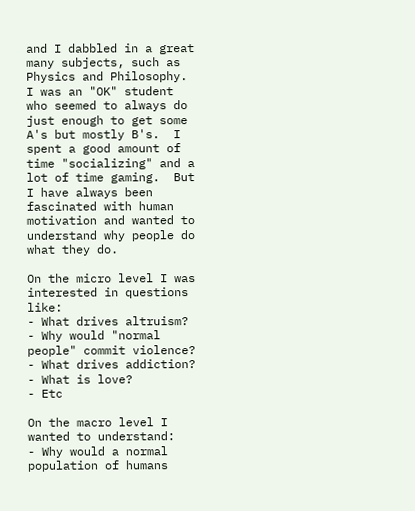and I dabbled in a great many subjects, such as Physics and Philosophy.  I was an "OK" student who seemed to always do just enough to get some A's but mostly B's.  I spent a good amount of time "socializing" and a lot of time gaming.  But I have always been fascinated with human motivation and wanted to understand why people do what they do.

On the micro level I was interested in questions like:
- What drives altruism?
- Why would "normal people" commit violence?
- What drives addiction?
- What is love?
- Etc

On the macro level I wanted to understand:
- Why would a normal population of humans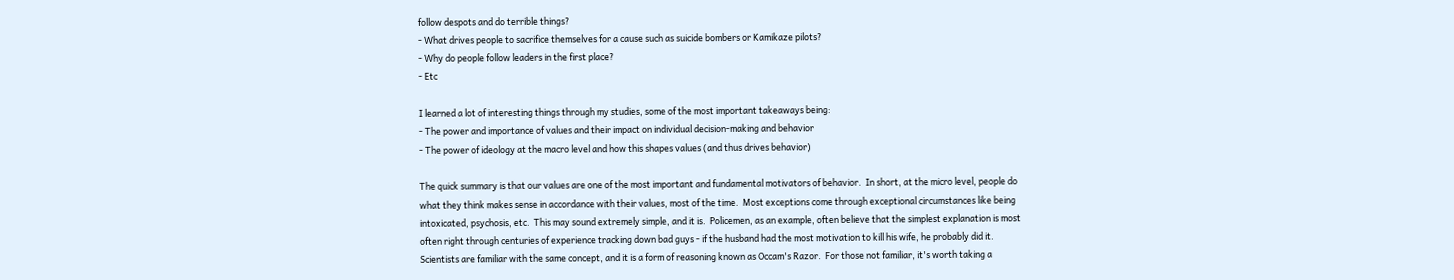follow despots and do terrible things?
- What drives people to sacrifice themselves for a cause such as suicide bombers or Kamikaze pilots?
- Why do people follow leaders in the first place?
- Etc

I learned a lot of interesting things through my studies, some of the most important takeaways being:
- The power and importance of values and their impact on individual decision-making and behavior
- The power of ideology at the macro level and how this shapes values (and thus drives behavior)

The quick summary is that our values are one of the most important and fundamental motivators of behavior.  In short, at the micro level, people do what they think makes sense in accordance with their values, most of the time.  Most exceptions come through exceptional circumstances like being intoxicated, psychosis, etc.  This may sound extremely simple, and it is.  Policemen, as an example, often believe that the simplest explanation is most often right through centuries of experience tracking down bad guys - if the husband had the most motivation to kill his wife, he probably did it.  Scientists are familiar with the same concept, and it is a form of reasoning known as Occam's Razor.  For those not familiar, it's worth taking a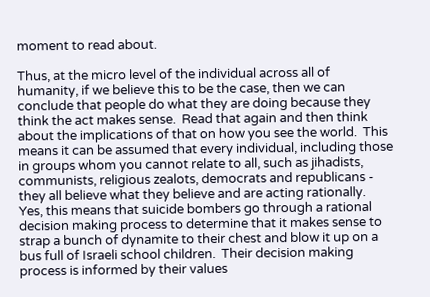moment to read about.

Thus, at the micro level of the individual across all of humanity, if we believe this to be the case, then we can conclude that people do what they are doing because they think the act makes sense.  Read that again and then think about the implications of that on how you see the world.  This means it can be assumed that every individual, including those in groups whom you cannot relate to all, such as jihadists, communists, religious zealots, democrats and republicans - they all believe what they believe and are acting rationally.  Yes, this means that suicide bombers go through a rational decision making process to determine that it makes sense to strap a bunch of dynamite to their chest and blow it up on a bus full of Israeli school children.  Their decision making process is informed by their values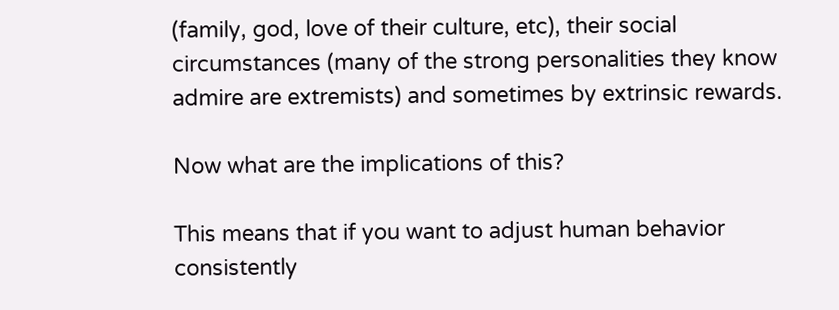(family, god, love of their culture, etc), their social circumstances (many of the strong personalities they know admire are extremists) and sometimes by extrinsic rewards.

Now what are the implications of this?

This means that if you want to adjust human behavior consistently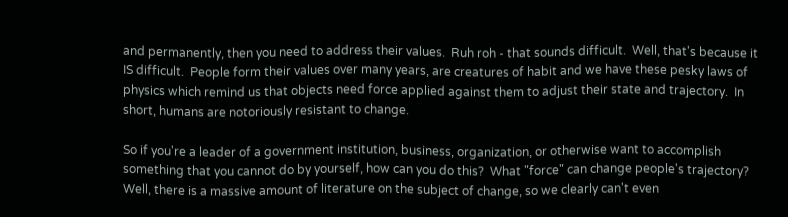and permanently, then you need to address their values.  Ruh roh - that sounds difficult.  Well, that's because it IS difficult.  People form their values over many years, are creatures of habit and we have these pesky laws of physics which remind us that objects need force applied against them to adjust their state and trajectory.  In short, humans are notoriously resistant to change.

So if you're a leader of a government institution, business, organization, or otherwise want to accomplish something that you cannot do by yourself, how can you do this?  What "force" can change people's trajectory?  Well, there is a massive amount of literature on the subject of change, so we clearly can't even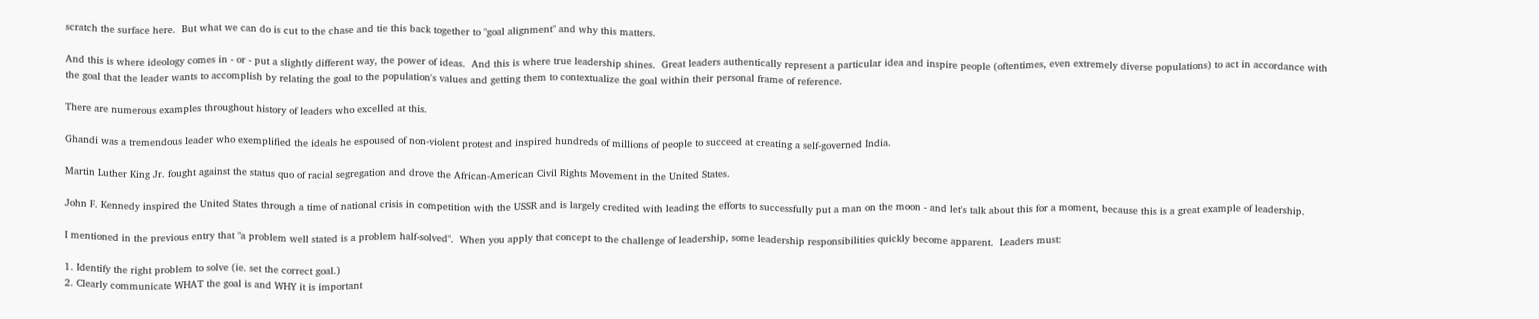scratch the surface here.  But what we can do is cut to the chase and tie this back together to "goal alignment" and why this matters.

And this is where ideology comes in - or - put a slightly different way, the power of ideas.  And this is where true leadership shines.  Great leaders authentically represent a particular idea and inspire people (oftentimes, even extremely diverse populations) to act in accordance with the goal that the leader wants to accomplish by relating the goal to the population's values and getting them to contextualize the goal within their personal frame of reference.

There are numerous examples throughout history of leaders who excelled at this.

Ghandi was a tremendous leader who exemplified the ideals he espoused of non-violent protest and inspired hundreds of millions of people to succeed at creating a self-governed India.

Martin Luther King Jr. fought against the status quo of racial segregation and drove the African-American Civil Rights Movement in the United States.

John F. Kennedy inspired the United States through a time of national crisis in competition with the USSR and is largely credited with leading the efforts to successfully put a man on the moon - and let's talk about this for a moment, because this is a great example of leadership.

I mentioned in the previous entry that "a problem well stated is a problem half-solved".  When you apply that concept to the challenge of leadership, some leadership responsibilities quickly become apparent.  Leaders must:

1. Identify the right problem to solve (ie. set the correct goal.)
2. Clearly communicate WHAT the goal is and WHY it is important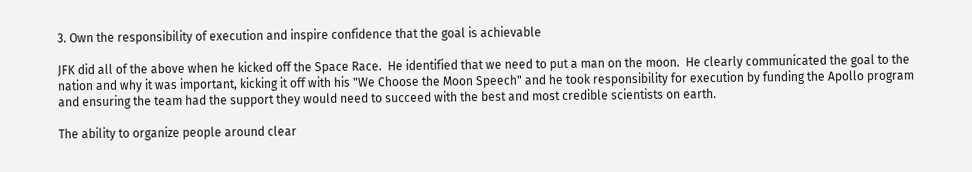3. Own the responsibility of execution and inspire confidence that the goal is achievable

JFK did all of the above when he kicked off the Space Race.  He identified that we need to put a man on the moon.  He clearly communicated the goal to the nation and why it was important, kicking it off with his "We Choose the Moon Speech" and he took responsibility for execution by funding the Apollo program and ensuring the team had the support they would need to succeed with the best and most credible scientists on earth.

The ability to organize people around clear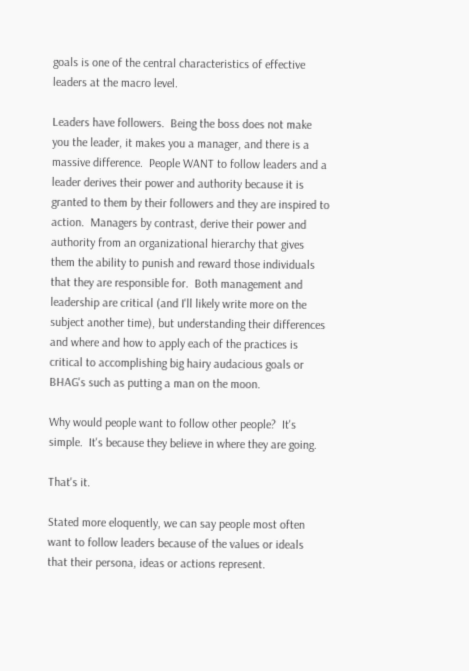goals is one of the central characteristics of effective leaders at the macro level.

Leaders have followers.  Being the boss does not make you the leader, it makes you a manager, and there is a massive difference.  People WANT to follow leaders and a leader derives their power and authority because it is granted to them by their followers and they are inspired to action.  Managers by contrast, derive their power and authority from an organizational hierarchy that gives them the ability to punish and reward those individuals that they are responsible for.  Both management and leadership are critical (and I'll likely write more on the subject another time), but understanding their differences and where and how to apply each of the practices is critical to accomplishing big hairy audacious goals or BHAG's such as putting a man on the moon.

Why would people want to follow other people?  It's simple.  It's because they believe in where they are going.

That's it.

Stated more eloquently, we can say people most often want to follow leaders because of the values or ideals that their persona, ideas or actions represent.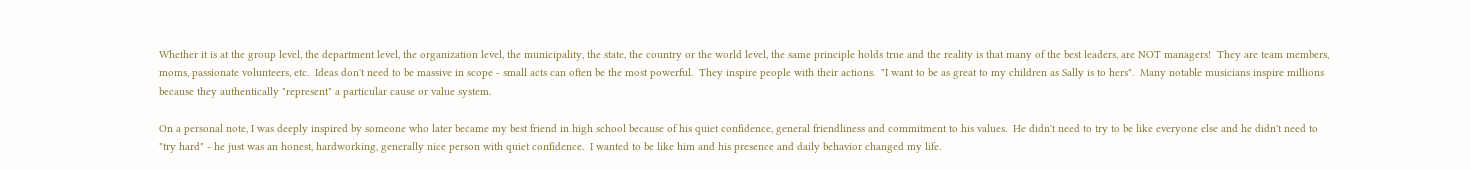Whether it is at the group level, the department level, the organization level, the municipality, the state, the country or the world level, the same principle holds true and the reality is that many of the best leaders, are NOT managers!  They are team members, moms, passionate volunteers, etc.  Ideas don't need to be massive in scope - small acts can often be the most powerful.  They inspire people with their actions.  "I want to be as great to my children as Sally is to hers".  Many notable musicians inspire millions because they authentically "represent" a particular cause or value system.

On a personal note, I was deeply inspired by someone who later became my best friend in high school because of his quiet confidence, general friendliness and commitment to his values.  He didn't need to try to be like everyone else and he didn't need to "try hard" - he just was an honest, hardworking, generally nice person with quiet confidence.  I wanted to be like him and his presence and daily behavior changed my life.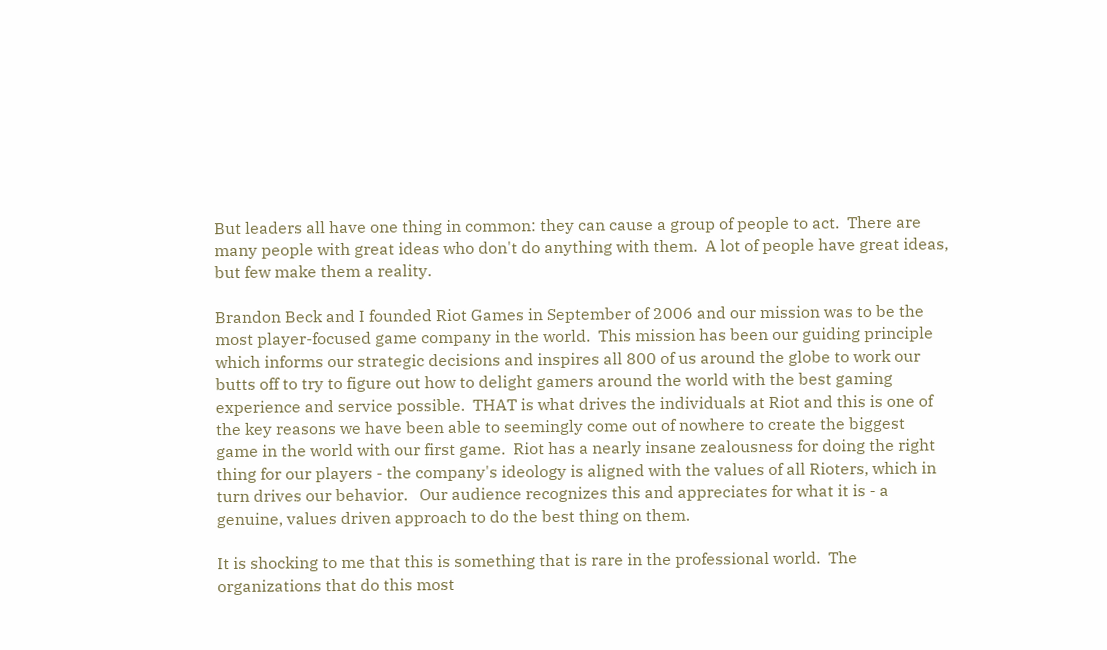But leaders all have one thing in common: they can cause a group of people to act.  There are many people with great ideas who don't do anything with them.  A lot of people have great ideas, but few make them a reality.

Brandon Beck and I founded Riot Games in September of 2006 and our mission was to be the most player-focused game company in the world.  This mission has been our guiding principle which informs our strategic decisions and inspires all 800 of us around the globe to work our butts off to try to figure out how to delight gamers around the world with the best gaming experience and service possible.  THAT is what drives the individuals at Riot and this is one of the key reasons we have been able to seemingly come out of nowhere to create the biggest game in the world with our first game.  Riot has a nearly insane zealousness for doing the right thing for our players - the company's ideology is aligned with the values of all Rioters, which in turn drives our behavior.   Our audience recognizes this and appreciates for what it is - a genuine, values driven approach to do the best thing on them.

It is shocking to me that this is something that is rare in the professional world.  The organizations that do this most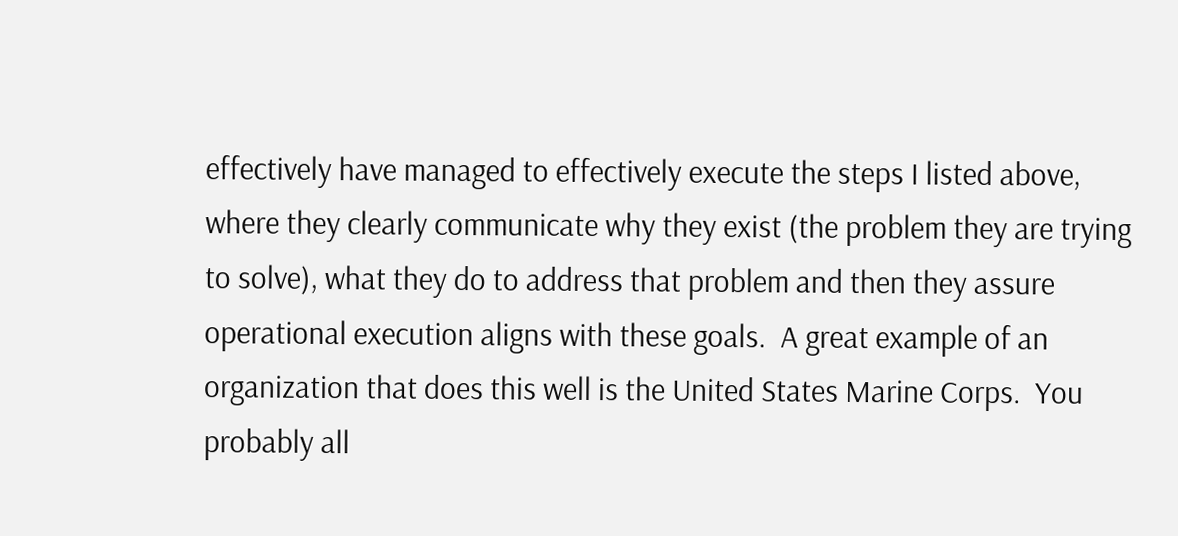effectively have managed to effectively execute the steps I listed above, where they clearly communicate why they exist (the problem they are trying to solve), what they do to address that problem and then they assure operational execution aligns with these goals.  A great example of an organization that does this well is the United States Marine Corps.  You probably all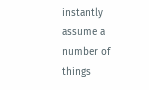instantly assume a number of things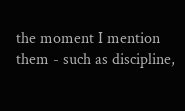the moment I mention them - such as discipline,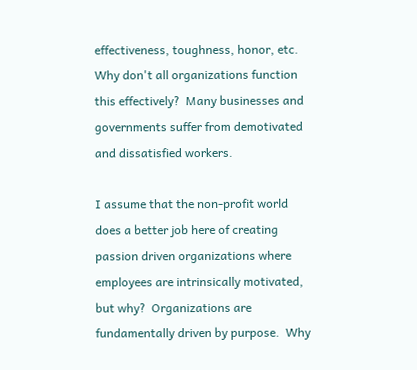effectiveness, toughness, honor, etc.  Why don't all organizations function this effectively?  Many businesses and governments suffer from demotivated and dissatisfied workers.

I assume that the non-profit world does a better job here of creating passion driven organizations where employees are intrinsically motivated, but why?  Organizations are fundamentally driven by purpose.  Why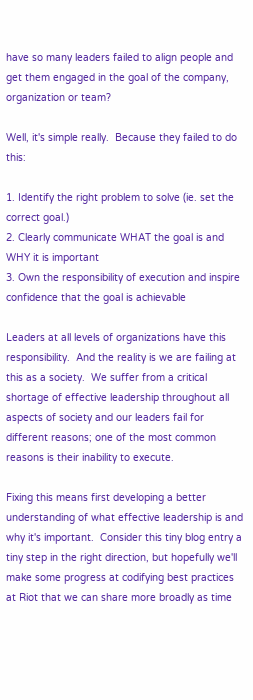have so many leaders failed to align people and get them engaged in the goal of the company, organization or team?

Well, it's simple really.  Because they failed to do this:

1. Identify the right problem to solve (ie. set the correct goal.)
2. Clearly communicate WHAT the goal is and WHY it is important
3. Own the responsibility of execution and inspire confidence that the goal is achievable

Leaders at all levels of organizations have this responsibility.  And the reality is we are failing at this as a society.  We suffer from a critical shortage of effective leadership throughout all aspects of society and our leaders fail for different reasons; one of the most common reasons is their inability to execute.

Fixing this means first developing a better understanding of what effective leadership is and why it's important.  Consider this tiny blog entry a tiny step in the right direction, but hopefully we'll make some progress at codifying best practices at Riot that we can share more broadly as time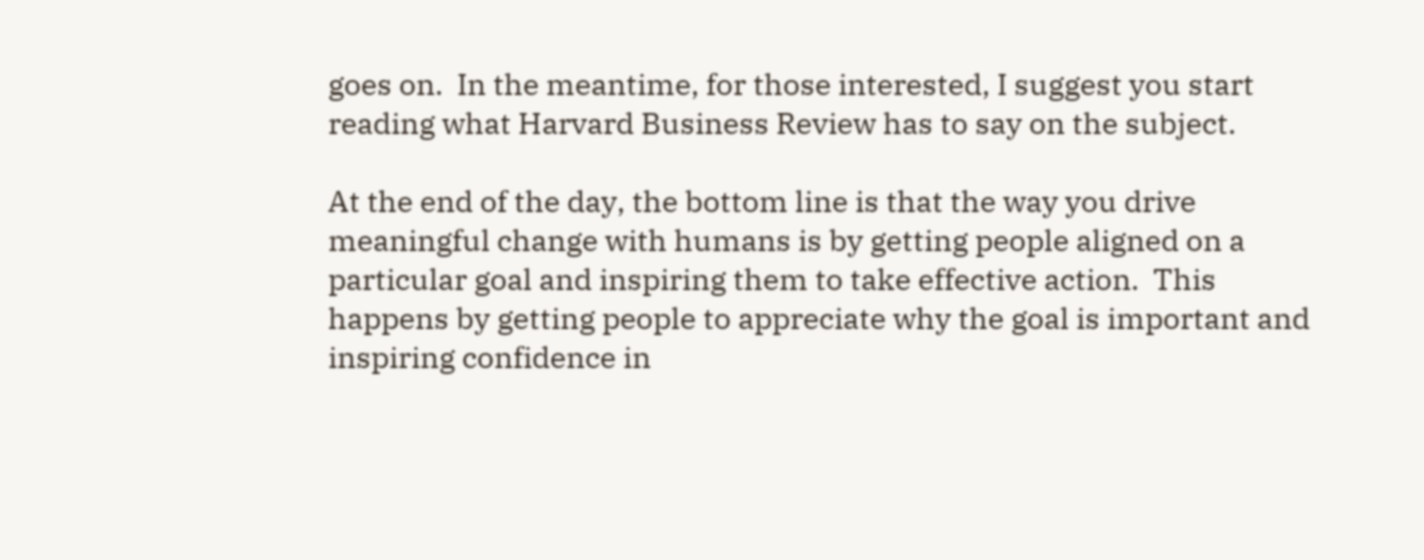goes on.  In the meantime, for those interested, I suggest you start reading what Harvard Business Review has to say on the subject.

At the end of the day, the bottom line is that the way you drive meaningful change with humans is by getting people aligned on a particular goal and inspiring them to take effective action.  This happens by getting people to appreciate why the goal is important and inspiring confidence in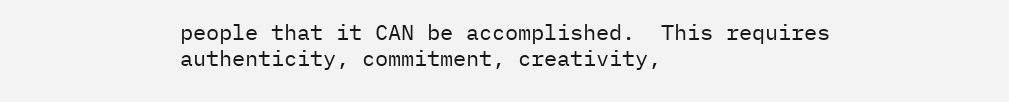people that it CAN be accomplished.  This requires authenticity, commitment, creativity,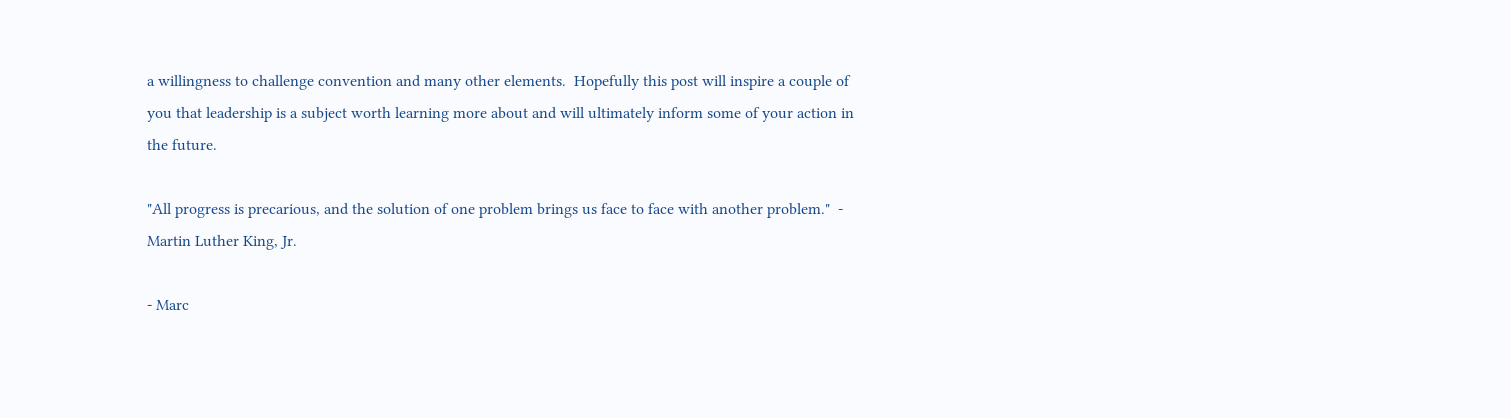a willingness to challenge convention and many other elements.  Hopefully this post will inspire a couple of you that leadership is a subject worth learning more about and will ultimately inform some of your action in the future.

"All progress is precarious, and the solution of one problem brings us face to face with another problem."  - Martin Luther King, Jr.

- Marc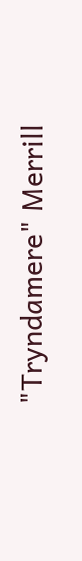"Tryndamere" Merrill